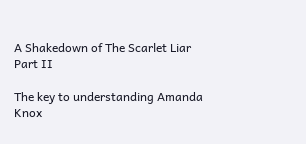A Shakedown of The Scarlet Liar Part II

The key to understanding Amanda Knox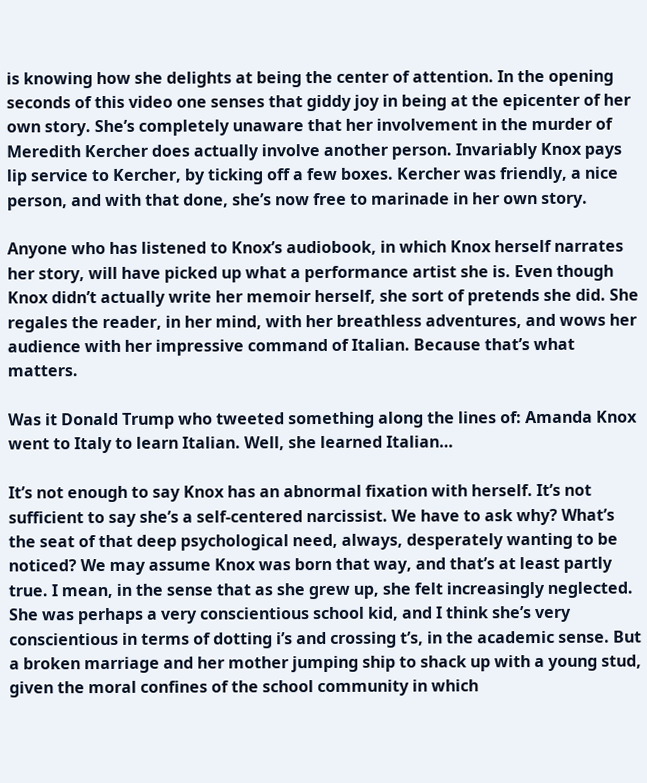is knowing how she delights at being the center of attention. In the opening seconds of this video one senses that giddy joy in being at the epicenter of her own story. She’s completely unaware that her involvement in the murder of Meredith Kercher does actually involve another person. Invariably Knox pays lip service to Kercher, by ticking off a few boxes. Kercher was friendly, a nice person, and with that done, she’s now free to marinade in her own story.

Anyone who has listened to Knox’s audiobook, in which Knox herself narrates her story, will have picked up what a performance artist she is. Even though Knox didn’t actually write her memoir herself, she sort of pretends she did. She regales the reader, in her mind, with her breathless adventures, and wows her audience with her impressive command of Italian. Because that’s what matters.

Was it Donald Trump who tweeted something along the lines of: Amanda Knox went to Italy to learn Italian. Well, she learned Italian…

It’s not enough to say Knox has an abnormal fixation with herself. It’s not sufficient to say she’s a self-centered narcissist. We have to ask why? What’s the seat of that deep psychological need, always, desperately wanting to be noticed? We may assume Knox was born that way, and that’s at least partly true. I mean, in the sense that as she grew up, she felt increasingly neglected. She was perhaps a very conscientious school kid, and I think she’s very conscientious in terms of dotting i’s and crossing t’s, in the academic sense. But a broken marriage and her mother jumping ship to shack up with a young stud, given the moral confines of the school community in which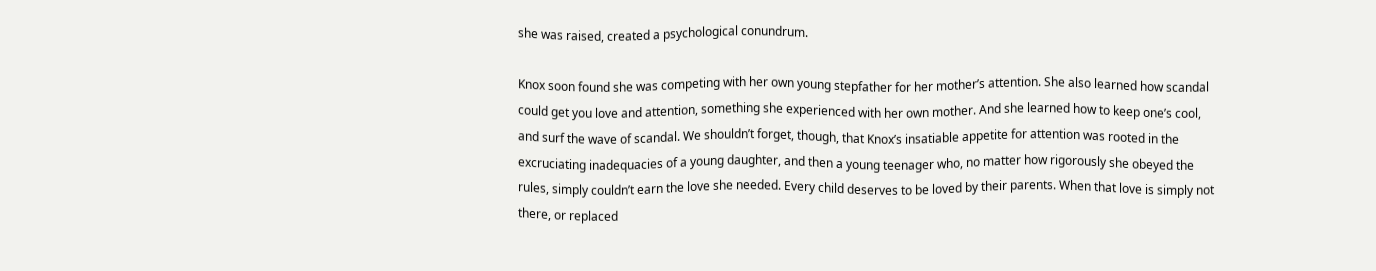she was raised, created a psychological conundrum.

Knox soon found she was competing with her own young stepfather for her mother’s attention. She also learned how scandal could get you love and attention, something she experienced with her own mother. And she learned how to keep one’s cool, and surf the wave of scandal. We shouldn’t forget, though, that Knox’s insatiable appetite for attention was rooted in the excruciating inadequacies of a young daughter, and then a young teenager who, no matter how rigorously she obeyed the rules, simply couldn’t earn the love she needed. Every child deserves to be loved by their parents. When that love is simply not there, or replaced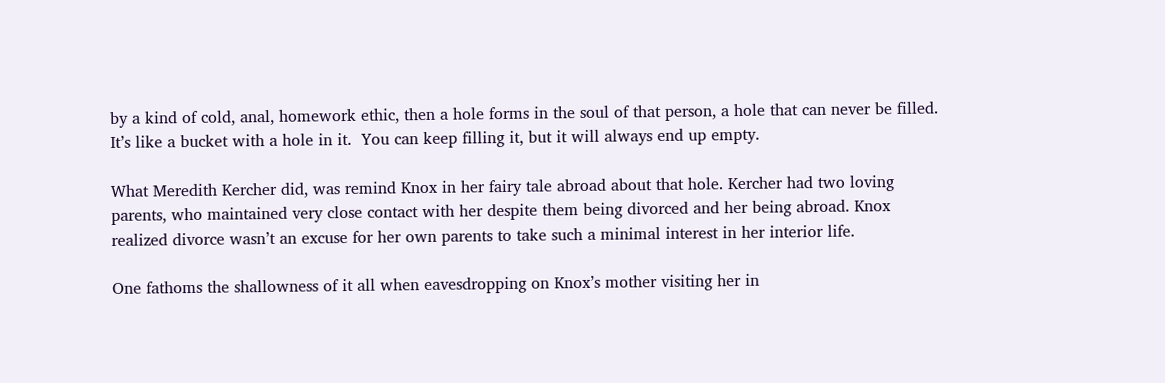by a kind of cold, anal, homework ethic, then a hole forms in the soul of that person, a hole that can never be filled.  It’s like a bucket with a hole in it.  You can keep filling it, but it will always end up empty.

What Meredith Kercher did, was remind Knox in her fairy tale abroad about that hole. Kercher had two loving parents, who maintained very close contact with her despite them being divorced and her being abroad. Knox realized divorce wasn’t an excuse for her own parents to take such a minimal interest in her interior life.

One fathoms the shallowness of it all when eavesdropping on Knox’s mother visiting her in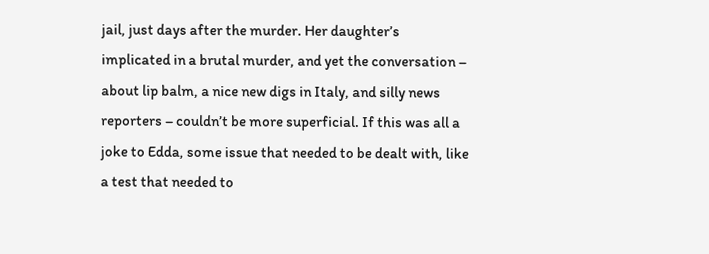jail, just days after the murder. Her daughter’s implicated in a brutal murder, and yet the conversation – about lip balm, a nice new digs in Italy, and silly news reporters – couldn’t be more superficial. If this was all a joke to Edda, some issue that needed to be dealt with, like a test that needed to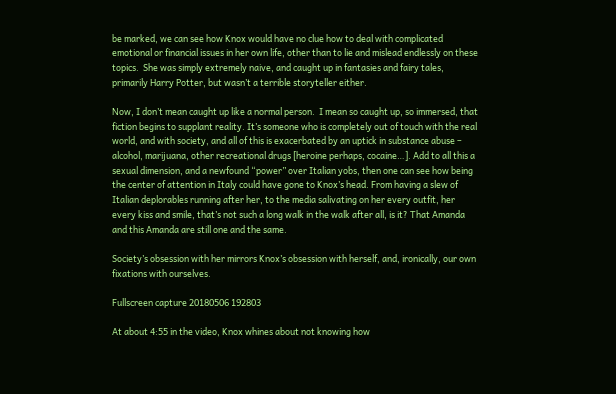be marked, we can see how Knox would have no clue how to deal with complicated emotional or financial issues in her own life, other than to lie and mislead endlessly on these topics.  She was simply extremely naive, and caught up in fantasies and fairy tales, primarily Harry Potter, but wasn’t a terrible storyteller either.

Now, I don’t mean caught up like a normal person.  I mean so caught up, so immersed, that fiction begins to supplant reality. It’s someone who is completely out of touch with the real world, and with society, and all of this is exacerbated by an uptick in substance abuse – alcohol, marijuana, other recreational drugs [heroine perhaps, cocaine…]. Add to all this a sexual dimension, and a newfound “power” over Italian yobs, then one can see how being the center of attention in Italy could have gone to Knox’s head. From having a slew of Italian deplorables running after her, to the media salivating on her every outfit, her every kiss and smile, that’s not such a long walk in the walk after all, is it? That Amanda and this Amanda are still one and the same.

Society’s obsession with her mirrors Knox’s obsession with herself, and, ironically, our own fixations with ourselves.

Fullscreen capture 20180506 192803

At about 4:55 in the video, Knox whines about not knowing how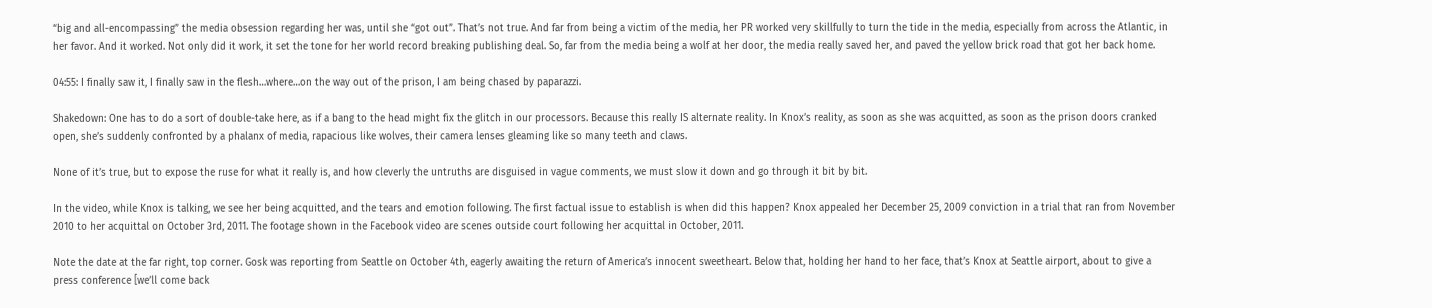“big and all-encompassing” the media obsession regarding her was, until she “got out”. That’s not true. And far from being a victim of the media, her PR worked very skillfully to turn the tide in the media, especially from across the Atlantic, in her favor. And it worked. Not only did it work, it set the tone for her world record breaking publishing deal. So, far from the media being a wolf at her door, the media really saved her, and paved the yellow brick road that got her back home.

04:55: I finally saw it, I finally saw in the flesh…where…on the way out of the prison, I am being chased by paparazzi.

Shakedown: One has to do a sort of double-take here, as if a bang to the head might fix the glitch in our processors. Because this really IS alternate reality. In Knox’s reality, as soon as she was acquitted, as soon as the prison doors cranked open, she’s suddenly confronted by a phalanx of media, rapacious like wolves, their camera lenses gleaming like so many teeth and claws.

None of it’s true, but to expose the ruse for what it really is, and how cleverly the untruths are disguised in vague comments, we must slow it down and go through it bit by bit.

In the video, while Knox is talking, we see her being acquitted, and the tears and emotion following. The first factual issue to establish is when did this happen? Knox appealed her December 25, 2009 conviction in a trial that ran from November 2010 to her acquittal on October 3rd, 2011. The footage shown in the Facebook video are scenes outside court following her acquittal in October, 2011.

Note the date at the far right, top corner. Gosk was reporting from Seattle on October 4th, eagerly awaiting the return of America’s innocent sweetheart. Below that, holding her hand to her face, that’s Knox at Seattle airport, about to give a press conference [we’ll come back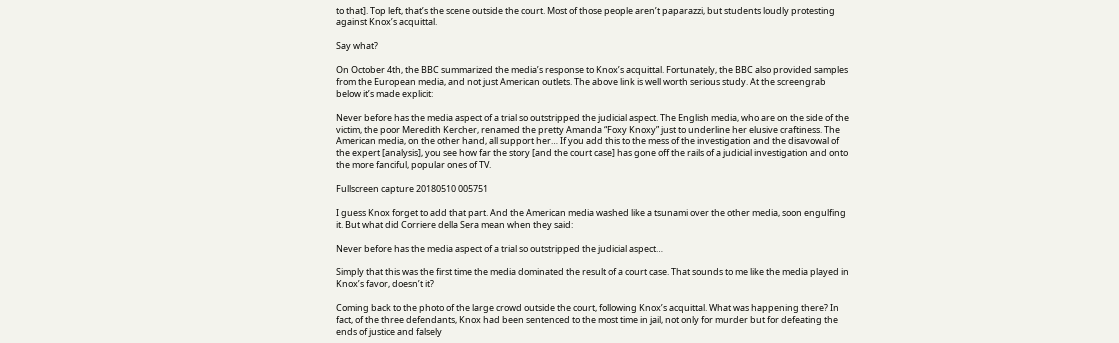to that]. Top left, that’s the scene outside the court. Most of those people aren’t paparazzi, but students loudly protesting against Knox’s acquittal.

Say what?

On October 4th, the BBC summarized the media’s response to Knox’s acquittal. Fortunately, the BBC also provided samples from the European media, and not just American outlets. The above link is well worth serious study. At the screengrab below it’s made explicit:

Never before has the media aspect of a trial so outstripped the judicial aspect. The English media, who are on the side of the victim, the poor Meredith Kercher, renamed the pretty Amanda “Foxy Knoxy” just to underline her elusive craftiness. The American media, on the other hand, all support her… If you add this to the mess of the investigation and the disavowal of the expert [analysis], you see how far the story [and the court case] has gone off the rails of a judicial investigation and onto the more fanciful, popular ones of TV.

Fullscreen capture 20180510 005751

I guess Knox forget to add that part. And the American media washed like a tsunami over the other media, soon engulfing it. But what did Corriere della Sera mean when they said:

Never before has the media aspect of a trial so outstripped the judicial aspect…

Simply that this was the first time the media dominated the result of a court case. That sounds to me like the media played in Knox’s favor, doesn’t it?

Coming back to the photo of the large crowd outside the court, following Knox’s acquittal. What was happening there? In fact, of the three defendants, Knox had been sentenced to the most time in jail, not only for murder but for defeating the ends of justice and falsely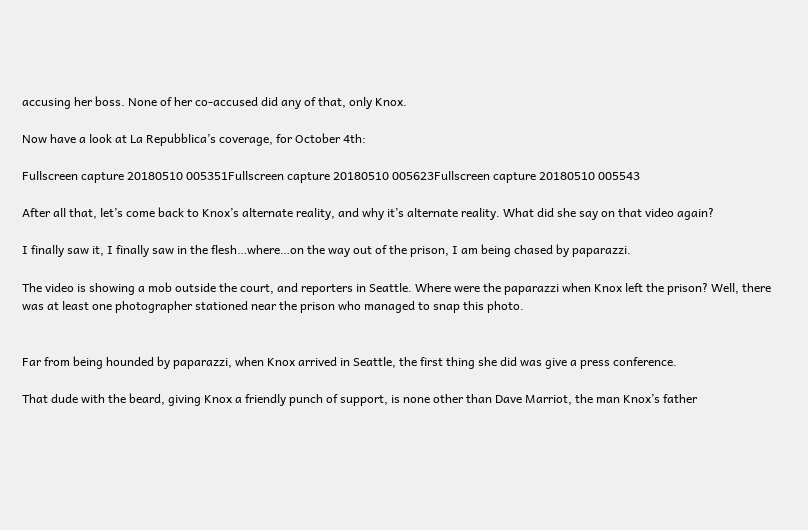accusing her boss. None of her co-accused did any of that, only Knox.

Now have a look at La Repubblica’s coverage, for October 4th:

Fullscreen capture 20180510 005351Fullscreen capture 20180510 005623Fullscreen capture 20180510 005543

After all that, let’s come back to Knox’s alternate reality, and why it’s alternate reality. What did she say on that video again?

I finally saw it, I finally saw in the flesh…where…on the way out of the prison, I am being chased by paparazzi.

The video is showing a mob outside the court, and reporters in Seattle. Where were the paparazzi when Knox left the prison? Well, there was at least one photographer stationed near the prison who managed to snap this photo.


Far from being hounded by paparazzi, when Knox arrived in Seattle, the first thing she did was give a press conference.

That dude with the beard, giving Knox a friendly punch of support, is none other than Dave Marriot, the man Knox’s father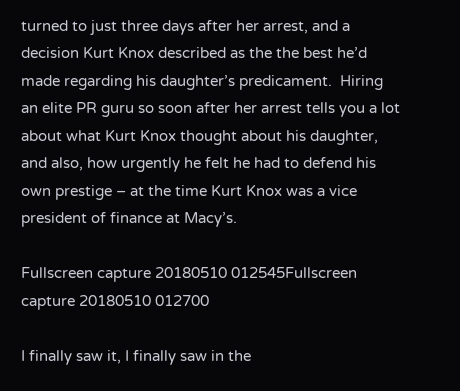turned to just three days after her arrest, and a decision Kurt Knox described as the the best he’d made regarding his daughter’s predicament.  Hiring an elite PR guru so soon after her arrest tells you a lot about what Kurt Knox thought about his daughter, and also, how urgently he felt he had to defend his own prestige – at the time Kurt Knox was a vice president of finance at Macy’s.

Fullscreen capture 20180510 012545Fullscreen capture 20180510 012700

I finally saw it, I finally saw in the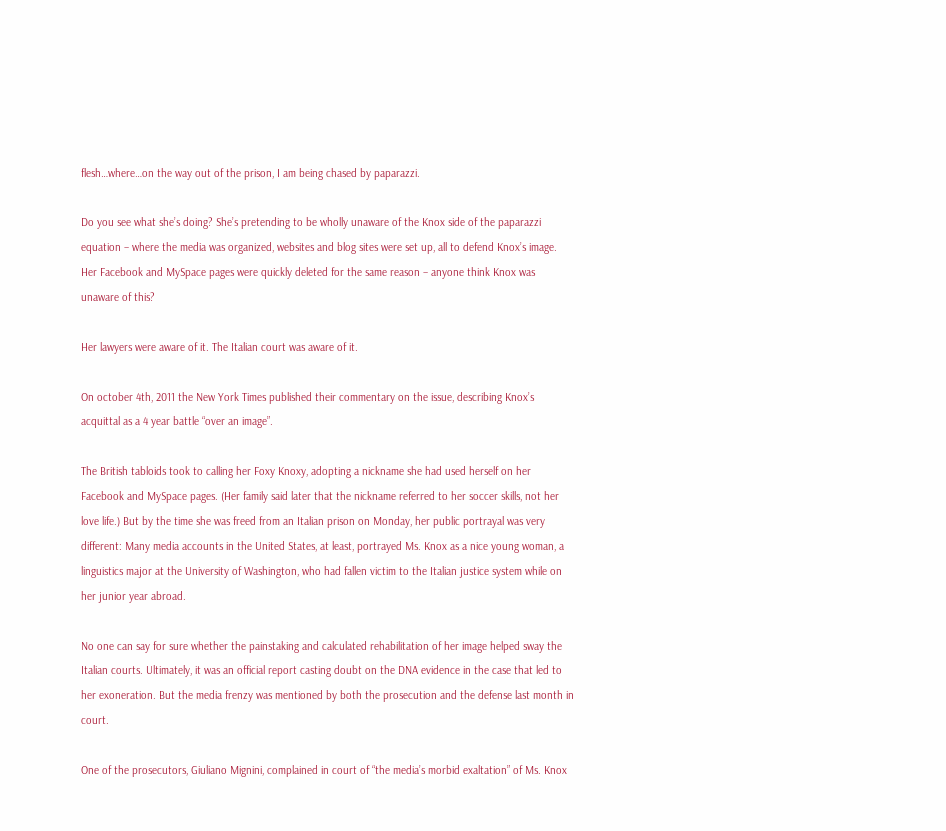flesh…where…on the way out of the prison, I am being chased by paparazzi.

Do you see what she’s doing? She’s pretending to be wholly unaware of the Knox side of the paparazzi equation – where the media was organized, websites and blog sites were set up, all to defend Knox’s image. Her Facebook and MySpace pages were quickly deleted for the same reason – anyone think Knox was unaware of this?

Her lawyers were aware of it. The Italian court was aware of it.

On october 4th, 2011 the New York Times published their commentary on the issue, describing Knox’s acquittal as a 4 year battle “over an image”.

The British tabloids took to calling her Foxy Knoxy, adopting a nickname she had used herself on her Facebook and MySpace pages. (Her family said later that the nickname referred to her soccer skills, not her love life.) But by the time she was freed from an Italian prison on Monday, her public portrayal was very different: Many media accounts in the United States, at least, portrayed Ms. Knox as a nice young woman, a linguistics major at the University of Washington, who had fallen victim to the Italian justice system while on her junior year abroad.

No one can say for sure whether the painstaking and calculated rehabilitation of her image helped sway the Italian courts. Ultimately, it was an official report casting doubt on the DNA evidence in the case that led to her exoneration. But the media frenzy was mentioned by both the prosecution and the defense last month in court.

One of the prosecutors, Giuliano Mignini, complained in court of “the media’s morbid exaltation” of Ms. Knox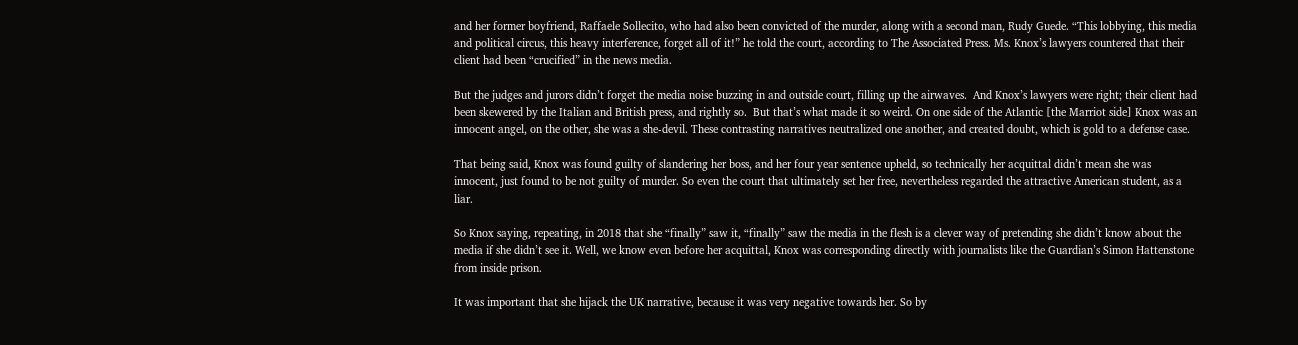and her former boyfriend, Raffaele Sollecito, who had also been convicted of the murder, along with a second man, Rudy Guede. “This lobbying, this media and political circus, this heavy interference, forget all of it!” he told the court, according to The Associated Press. Ms. Knox’s lawyers countered that their client had been “crucified” in the news media.

But the judges and jurors didn’t forget the media noise buzzing in and outside court, filling up the airwaves.  And Knox’s lawyers were right; their client had been skewered by the Italian and British press, and rightly so.  But that’s what made it so weird. On one side of the Atlantic [the Marriot side] Knox was an innocent angel, on the other, she was a she-devil. These contrasting narratives neutralized one another, and created doubt, which is gold to a defense case.

That being said, Knox was found guilty of slandering her boss, and her four year sentence upheld, so technically her acquittal didn’t mean she was innocent, just found to be not guilty of murder. So even the court that ultimately set her free, nevertheless regarded the attractive American student, as a liar.

So Knox saying, repeating, in 2018 that she “finally” saw it, “finally” saw the media in the flesh is a clever way of pretending she didn’t know about the media if she didn’t see it. Well, we know even before her acquittal, Knox was corresponding directly with journalists like the Guardian’s Simon Hattenstone from inside prison.

It was important that she hijack the UK narrative, because it was very negative towards her. So by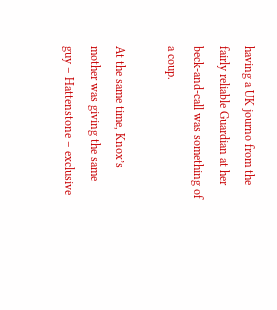having a UK journo from the fairly reliable Guardian at her beck-and-call was something of a coup.

At the same time, Knox’s mother was giving the same guy – Hattenstone – exclusive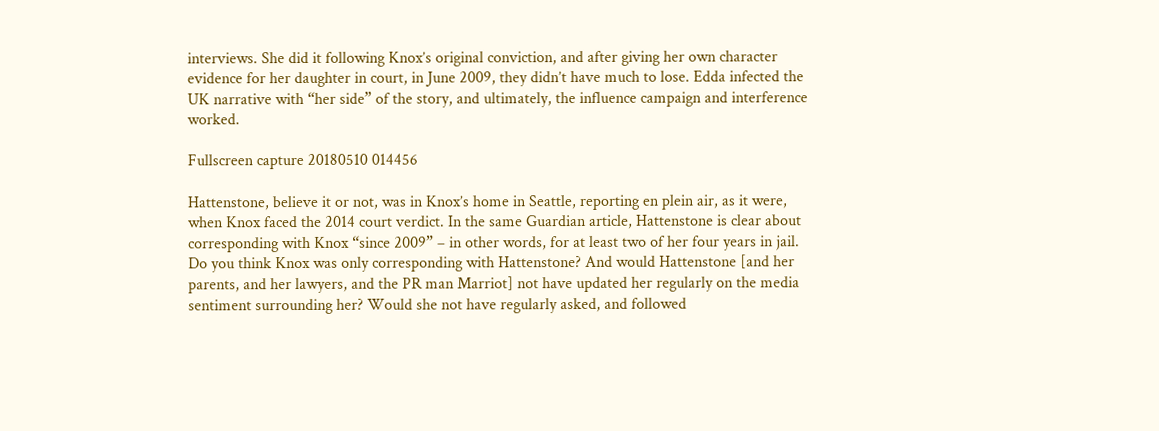interviews. She did it following Knox’s original conviction, and after giving her own character evidence for her daughter in court, in June 2009, they didn’t have much to lose. Edda infected the UK narrative with “her side” of the story, and ultimately, the influence campaign and interference worked.

Fullscreen capture 20180510 014456

Hattenstone, believe it or not, was in Knox’s home in Seattle, reporting en plein air, as it were, when Knox faced the 2014 court verdict. In the same Guardian article, Hattenstone is clear about corresponding with Knox “since 2009” – in other words, for at least two of her four years in jail. Do you think Knox was only corresponding with Hattenstone? And would Hattenstone [and her parents, and her lawyers, and the PR man Marriot] not have updated her regularly on the media sentiment surrounding her? Would she not have regularly asked, and followed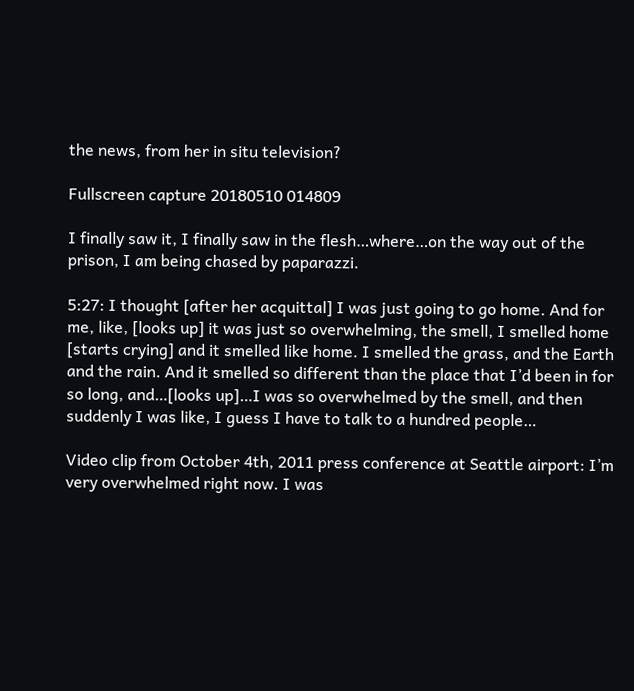the news, from her in situ television?

Fullscreen capture 20180510 014809

I finally saw it, I finally saw in the flesh…where…on the way out of the prison, I am being chased by paparazzi.

5:27: I thought [after her acquittal] I was just going to go home. And for me, like, [looks up] it was just so overwhelming, the smell, I smelled home [starts crying] and it smelled like home. I smelled the grass, and the Earth and the rain. And it smelled so different than the place that I’d been in for so long, and…[looks up]…I was so overwhelmed by the smell, and then suddenly I was like, I guess I have to talk to a hundred people…

Video clip from October 4th, 2011 press conference at Seattle airport: I’m very overwhelmed right now. I was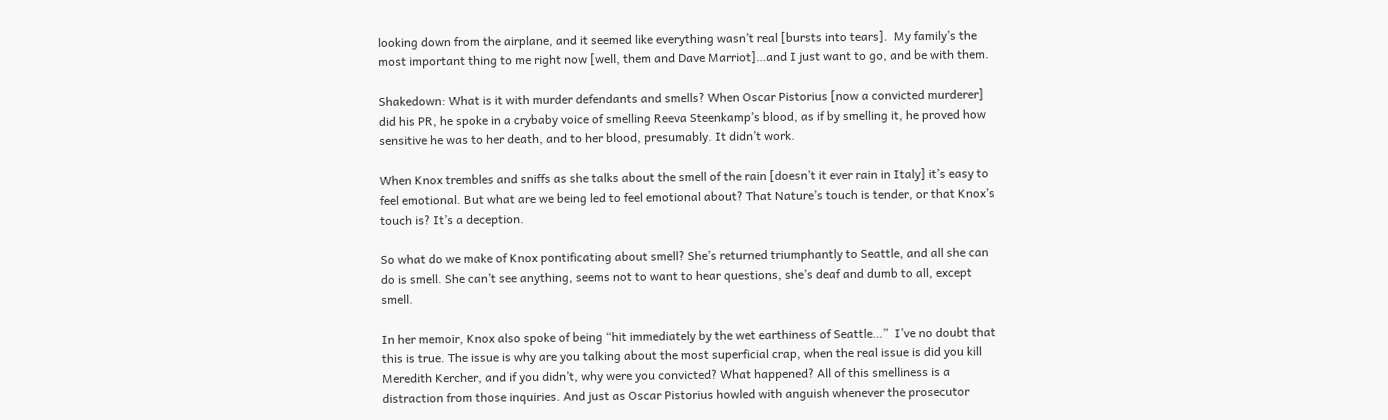looking down from the airplane, and it seemed like everything wasn’t real [bursts into tears].  My family’s the most important thing to me right now [well, them and Dave Marriot]…and I just want to go, and be with them.

Shakedown: What is it with murder defendants and smells? When Oscar Pistorius [now a convicted murderer] did his PR, he spoke in a crybaby voice of smelling Reeva Steenkamp’s blood, as if by smelling it, he proved how sensitive he was to her death, and to her blood, presumably. It didn’t work.

When Knox trembles and sniffs as she talks about the smell of the rain [doesn’t it ever rain in Italy] it’s easy to feel emotional. But what are we being led to feel emotional about? That Nature’s touch is tender, or that Knox’s touch is? It’s a deception.

So what do we make of Knox pontificating about smell? She’s returned triumphantly to Seattle, and all she can do is smell. She can’t see anything, seems not to want to hear questions, she’s deaf and dumb to all, except smell.

In her memoir, Knox also spoke of being “hit immediately by the wet earthiness of Seattle…”  I’ve no doubt that this is true. The issue is why are you talking about the most superficial crap, when the real issue is did you kill Meredith Kercher, and if you didn’t, why were you convicted? What happened? All of this smelliness is a distraction from those inquiries. And just as Oscar Pistorius howled with anguish whenever the prosecutor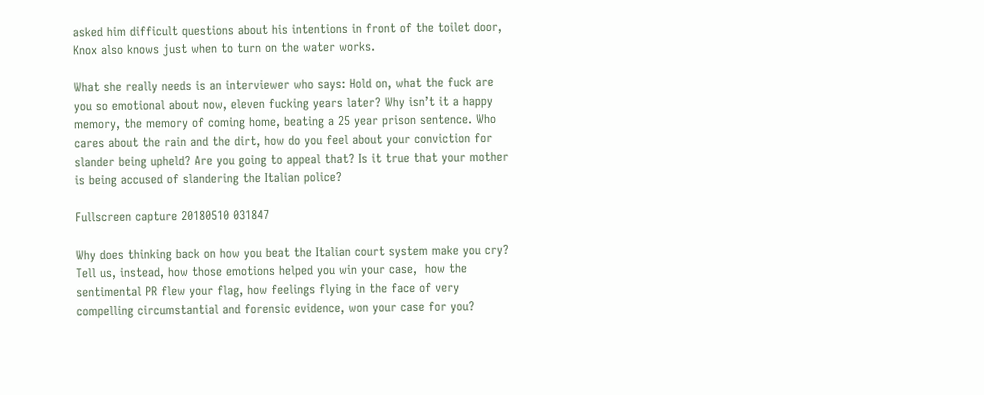asked him difficult questions about his intentions in front of the toilet door, Knox also knows just when to turn on the water works.

What she really needs is an interviewer who says: Hold on, what the fuck are you so emotional about now, eleven fucking years later? Why isn’t it a happy memory, the memory of coming home, beating a 25 year prison sentence. Who cares about the rain and the dirt, how do you feel about your conviction for slander being upheld? Are you going to appeal that? Is it true that your mother is being accused of slandering the Italian police?

Fullscreen capture 20180510 031847

Why does thinking back on how you beat the Italian court system make you cry? Tell us, instead, how those emotions helped you win your case,  how the sentimental PR flew your flag, how feelings flying in the face of very compelling circumstantial and forensic evidence, won your case for you?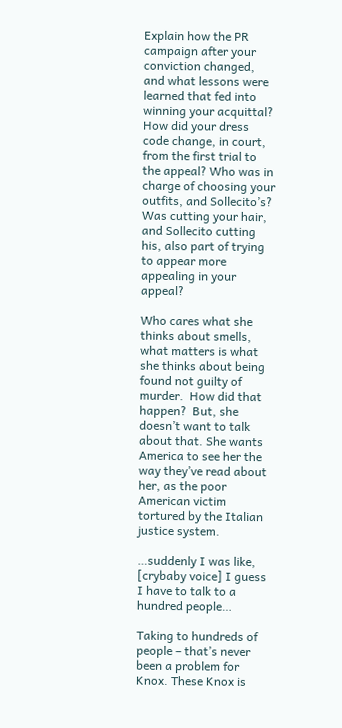Explain how the PR campaign after your conviction changed, and what lessons were learned that fed into winning your acquittal? How did your dress code change, in court, from the first trial to the appeal? Who was in charge of choosing your outfits, and Sollecito’s? Was cutting your hair, and Sollecito cutting his, also part of trying to appear more appealing in your appeal?

Who cares what she thinks about smells, what matters is what she thinks about being found not guilty of murder.  How did that happen?  But, she doesn’t want to talk about that. She wants America to see her the way they’ve read about her, as the poor American victim tortured by the Italian justice system.

…suddenly I was like, [crybaby voice] I guess I have to talk to a hundred people…

Taking to hundreds of people – that’s never been a problem for Knox. These Knox is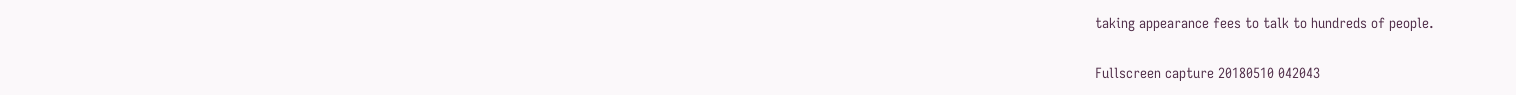taking appearance fees to talk to hundreds of people.

Fullscreen capture 20180510 042043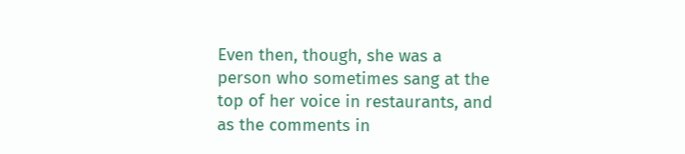Even then, though, she was a person who sometimes sang at the top of her voice in restaurants, and as the comments in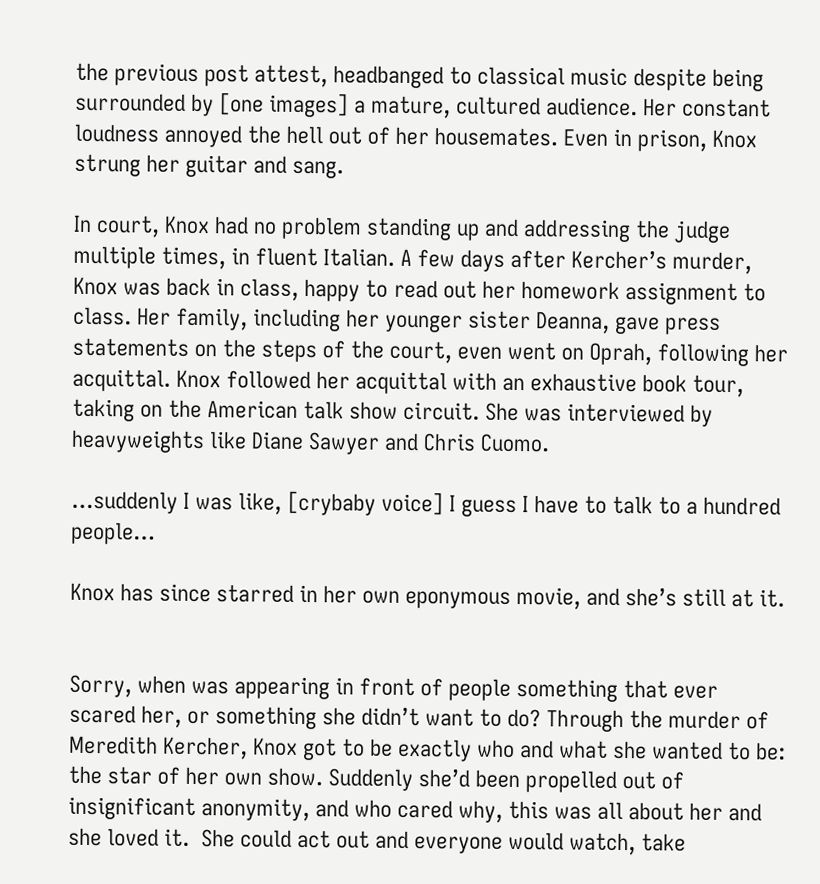the previous post attest, headbanged to classical music despite being surrounded by [one images] a mature, cultured audience. Her constant loudness annoyed the hell out of her housemates. Even in prison, Knox strung her guitar and sang.

In court, Knox had no problem standing up and addressing the judge multiple times, in fluent Italian. A few days after Kercher’s murder, Knox was back in class, happy to read out her homework assignment to class. Her family, including her younger sister Deanna, gave press statements on the steps of the court, even went on Oprah, following her acquittal. Knox followed her acquittal with an exhaustive book tour, taking on the American talk show circuit. She was interviewed by heavyweights like Diane Sawyer and Chris Cuomo.

…suddenly I was like, [crybaby voice] I guess I have to talk to a hundred people…

Knox has since starred in her own eponymous movie, and she’s still at it.


Sorry, when was appearing in front of people something that ever scared her, or something she didn’t want to do? Through the murder of Meredith Kercher, Knox got to be exactly who and what she wanted to be: the star of her own show. Suddenly she’d been propelled out of insignificant anonymity, and who cared why, this was all about her and she loved it.  She could act out and everyone would watch, take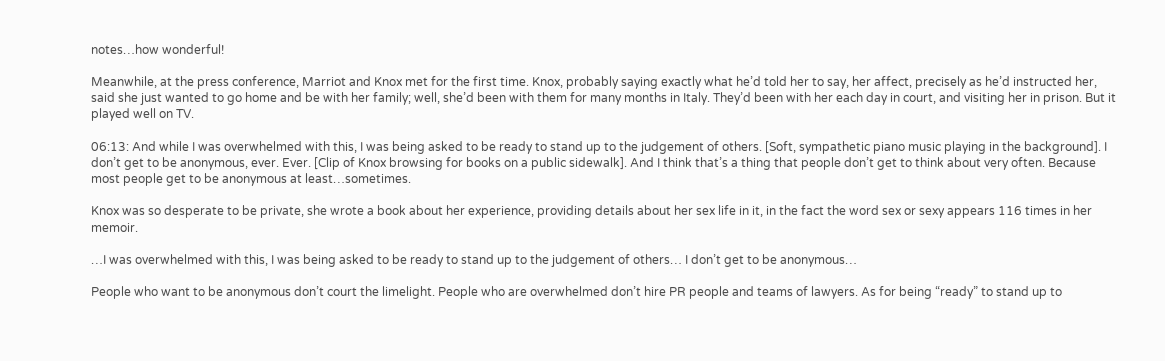notes…how wonderful!

Meanwhile, at the press conference, Marriot and Knox met for the first time. Knox, probably saying exactly what he’d told her to say, her affect, precisely as he’d instructed her, said she just wanted to go home and be with her family; well, she’d been with them for many months in Italy. They’d been with her each day in court, and visiting her in prison. But it played well on TV.

06:13: And while I was overwhelmed with this, I was being asked to be ready to stand up to the judgement of others. [Soft, sympathetic piano music playing in the background]. I don’t get to be anonymous, ever. Ever. [Clip of Knox browsing for books on a public sidewalk]. And I think that’s a thing that people don’t get to think about very often. Because most people get to be anonymous at least…sometimes.

Knox was so desperate to be private, she wrote a book about her experience, providing details about her sex life in it, in the fact the word sex or sexy appears 116 times in her memoir.

…I was overwhelmed with this, I was being asked to be ready to stand up to the judgement of others… I don’t get to be anonymous…

People who want to be anonymous don’t court the limelight. People who are overwhelmed don’t hire PR people and teams of lawyers. As for being “ready” to stand up to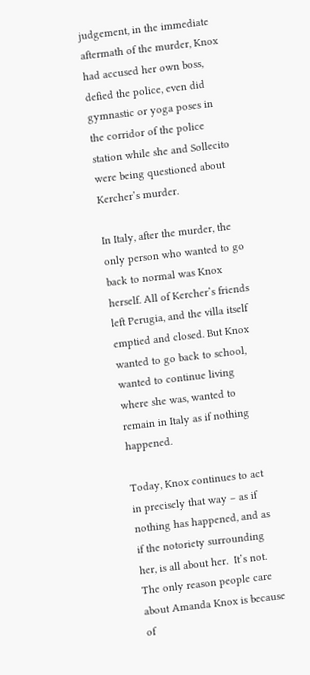judgement, in the immediate aftermath of the murder, Knox had accused her own boss, defied the police, even did gymnastic or yoga poses in the corridor of the police station while she and Sollecito were being questioned about Kercher’s murder.

In Italy, after the murder, the only person who wanted to go back to normal was Knox herself. All of Kercher’s friends left Perugia, and the villa itself emptied and closed. But Knox wanted to go back to school, wanted to continue living where she was, wanted to remain in Italy as if nothing happened.

Today, Knox continues to act in precisely that way – as if nothing has happened, and as if the notoriety surrounding her, is all about her.  It’s not. The only reason people care about Amanda Knox is because of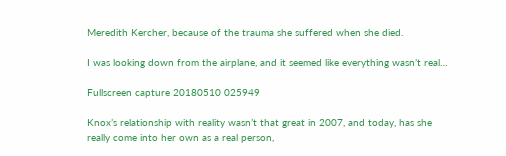Meredith Kercher, because of the trauma she suffered when she died.

I was looking down from the airplane, and it seemed like everything wasn’t real…

Fullscreen capture 20180510 025949

Knox’s relationship with reality wasn’t that great in 2007, and today, has she really come into her own as a real person,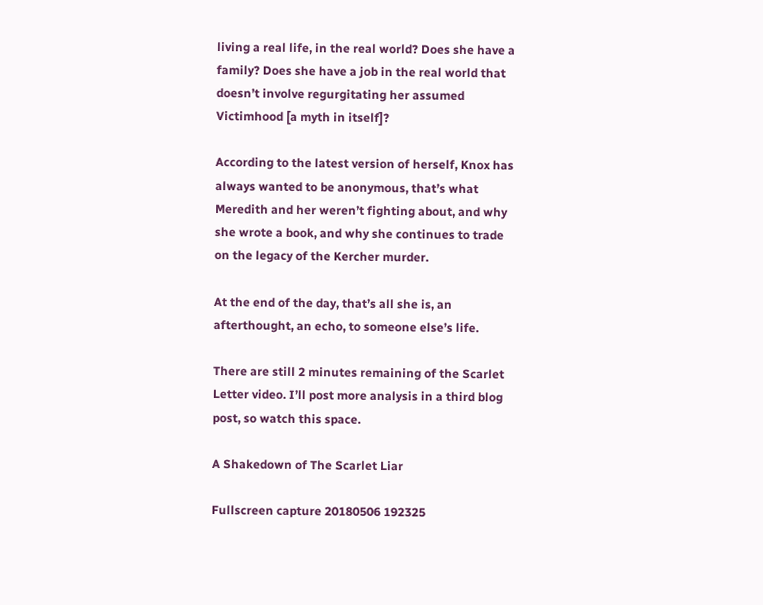living a real life, in the real world? Does she have a family? Does she have a job in the real world that doesn’t involve regurgitating her assumed Victimhood [a myth in itself]?

According to the latest version of herself, Knox has always wanted to be anonymous, that’s what Meredith and her weren’t fighting about, and why she wrote a book, and why she continues to trade on the legacy of the Kercher murder.

At the end of the day, that’s all she is, an afterthought, an echo, to someone else’s life.

There are still 2 minutes remaining of the Scarlet Letter video. I’ll post more analysis in a third blog post, so watch this space.

A Shakedown of The Scarlet Liar

Fullscreen capture 20180506 192325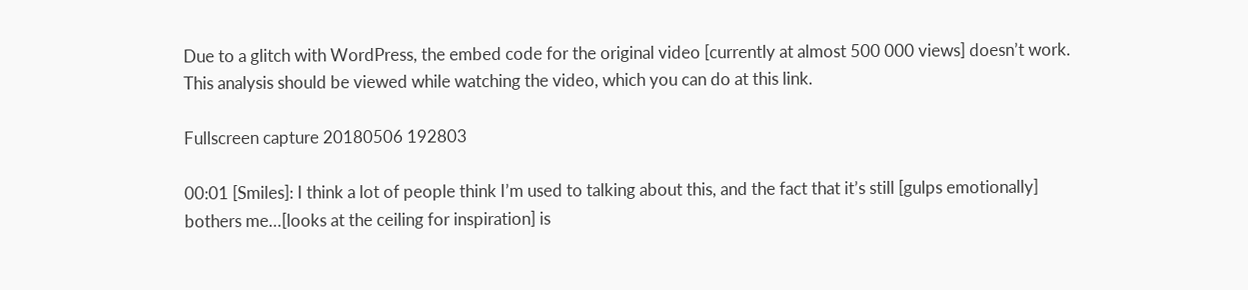Due to a glitch with WordPress, the embed code for the original video [currently at almost 500 000 views] doesn’t work. This analysis should be viewed while watching the video, which you can do at this link.

Fullscreen capture 20180506 192803

00:01 [Smiles]: I think a lot of people think I’m used to talking about this, and the fact that it’s still [gulps emotionally] bothers me…[looks at the ceiling for inspiration] is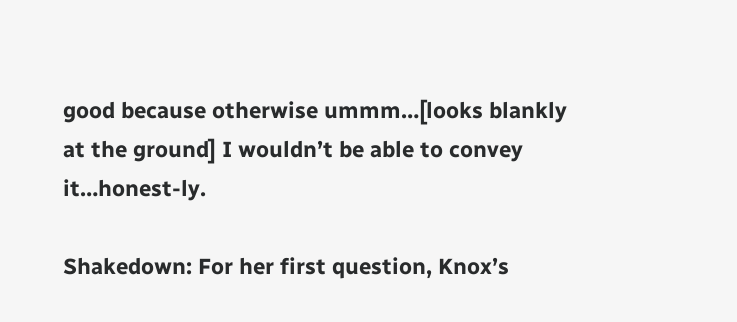good because otherwise ummm…[looks blankly at the ground] I wouldn’t be able to convey it…honest-ly.

Shakedown: For her first question, Knox’s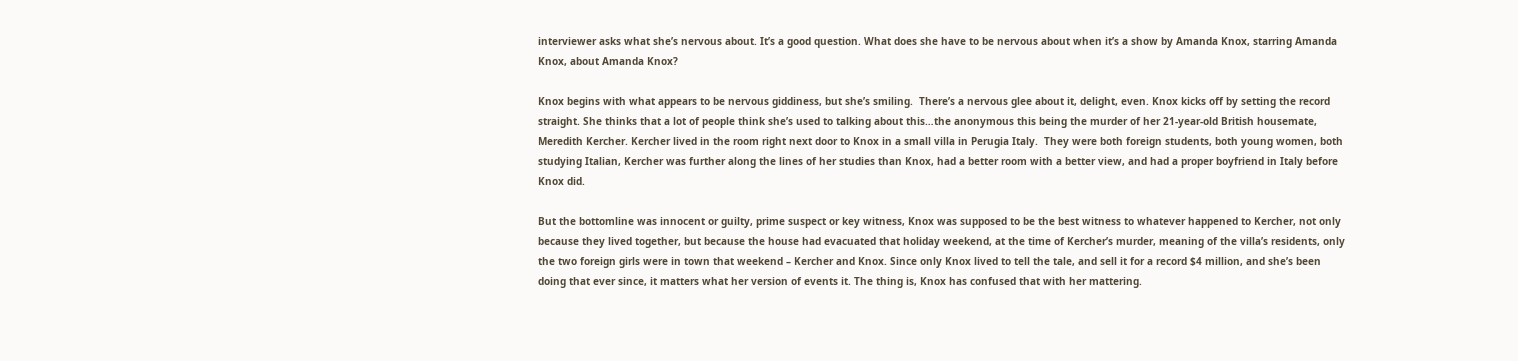interviewer asks what she’s nervous about. It’s a good question. What does she have to be nervous about when it’s a show by Amanda Knox, starring Amanda Knox, about Amanda Knox?

Knox begins with what appears to be nervous giddiness, but she’s smiling.  There’s a nervous glee about it, delight, even. Knox kicks off by setting the record straight. She thinks that a lot of people think she’s used to talking about this…the anonymous this being the murder of her 21-year-old British housemate, Meredith Kercher. Kercher lived in the room right next door to Knox in a small villa in Perugia Italy.  They were both foreign students, both young women, both studying Italian, Kercher was further along the lines of her studies than Knox, had a better room with a better view, and had a proper boyfriend in Italy before Knox did.

But the bottomline was innocent or guilty, prime suspect or key witness, Knox was supposed to be the best witness to whatever happened to Kercher, not only because they lived together, but because the house had evacuated that holiday weekend, at the time of Kercher’s murder, meaning of the villa’s residents, only the two foreign girls were in town that weekend – Kercher and Knox. Since only Knox lived to tell the tale, and sell it for a record $4 million, and she’s been doing that ever since, it matters what her version of events it. The thing is, Knox has confused that with her mattering.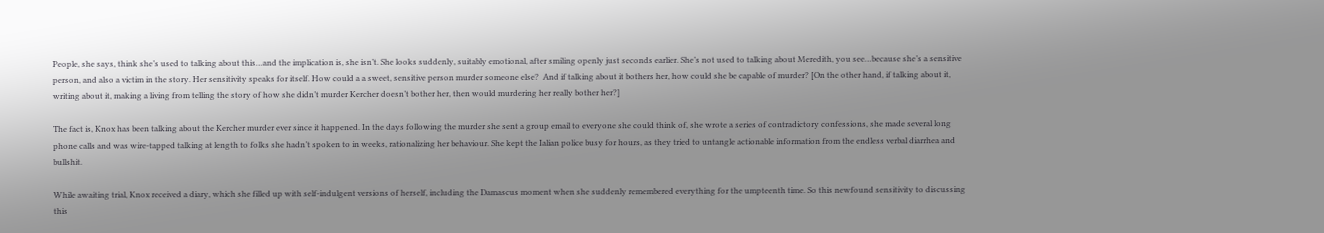People, she says, think she’s used to talking about this…and the implication is, she isn’t. She looks suddenly, suitably emotional, after smiling openly just seconds earlier. She’s not used to talking about Meredith, you see…because she’s a sensitive person, and also a victim in the story. Her sensitivity speaks for itself. How could a a sweet, sensitive person murder someone else?  And if talking about it bothers her, how could she be capable of murder? [On the other hand, if talking about it, writing about it, making a living from telling the story of how she didn’t murder Kercher doesn’t bother her, then would murdering her really bother her?]

The fact is, Knox has been talking about the Kercher murder ever since it happened. In the days following the murder she sent a group email to everyone she could think of, she wrote a series of contradictory confessions, she made several long phone calls and was wire-tapped talking at length to folks she hadn’t spoken to in weeks, rationalizing her behaviour. She kept the Ialian police busy for hours, as they tried to untangle actionable information from the endless verbal diarrhea and bullshit.

While awaiting trial, Knox received a diary, which she filled up with self-indulgent versions of herself, including the Damascus moment when she suddenly remembered everything for the umpteenth time. So this newfound sensitivity to discussing this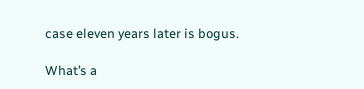case eleven years later is bogus.

What’s a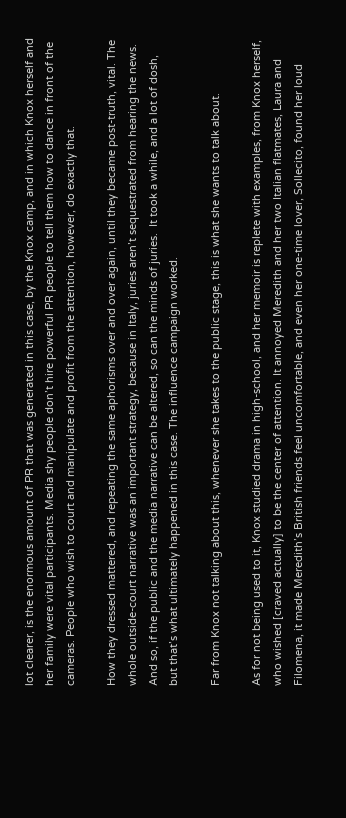lot clearer, is the enormous amount of PR that was generated in this case, by the Knox camp, and in which Knox herself and her family were vital participants. Media shy people don’t hire powerful PR people to tell them how to dance in front of the cameras. People who wish to court and manipulate and profit from the attention, however, do exactly that.

How they dressed mattered, and repeating the same aphorisms over and over again, until they became post-truth, vital. The whole outside-court narrative was an important strategy, because in Italy, juries aren’t sequestrated from hearing the news. And so, if the public and the media narrative can be altered, so can the minds of juries.  It took a while, and a lot of dosh, but that’s what ultimately happened in this case. The influence campaign worked.

Far from Knox not talking about this, whenever she takes to the public stage, this is what she wants to talk about.

As for not being used to it, Knox studied drama in high-school, and her memoir is replete with examples, from Knox herself, who wished [craved actually] to be the center of attention. It annoyed Meredith and her two Italian flatmates, Laura and Filomena, it made Meredith’s British friends feel uncomfortable, and even her one-time lover, Sollecito, found her loud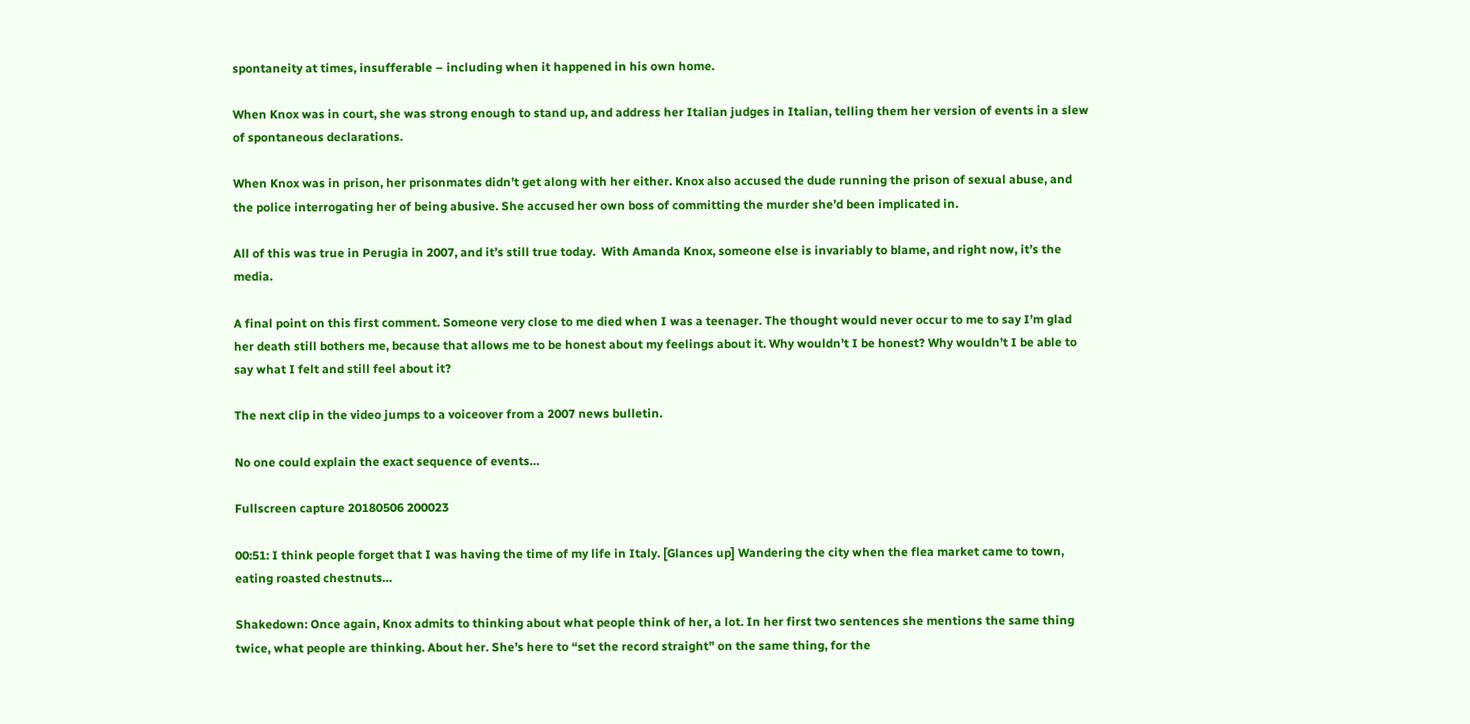spontaneity at times, insufferable – including when it happened in his own home.

When Knox was in court, she was strong enough to stand up, and address her Italian judges in Italian, telling them her version of events in a slew of spontaneous declarations.

When Knox was in prison, her prisonmates didn’t get along with her either. Knox also accused the dude running the prison of sexual abuse, and the police interrogating her of being abusive. She accused her own boss of committing the murder she’d been implicated in.

All of this was true in Perugia in 2007, and it’s still true today.  With Amanda Knox, someone else is invariably to blame, and right now, it’s the media.

A final point on this first comment. Someone very close to me died when I was a teenager. The thought would never occur to me to say I’m glad her death still bothers me, because that allows me to be honest about my feelings about it. Why wouldn’t I be honest? Why wouldn’t I be able to say what I felt and still feel about it?

The next clip in the video jumps to a voiceover from a 2007 news bulletin.

No one could explain the exact sequence of events…

Fullscreen capture 20180506 200023

00:51: I think people forget that I was having the time of my life in Italy. [Glances up] Wandering the city when the flea market came to town, eating roasted chestnuts…

Shakedown: Once again, Knox admits to thinking about what people think of her, a lot. In her first two sentences she mentions the same thing twice, what people are thinking. About her. She’s here to “set the record straight” on the same thing, for the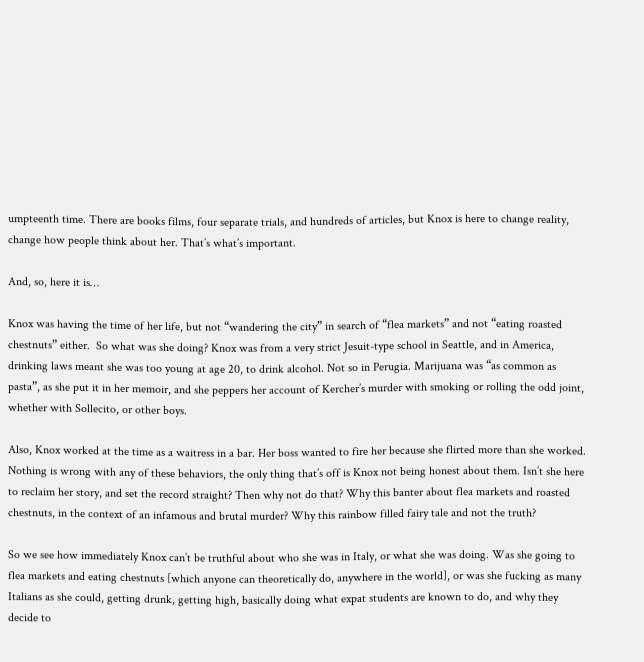umpteenth time. There are books films, four separate trials, and hundreds of articles, but Knox is here to change reality, change how people think about her. That’s what’s important.

And, so, here it is…

Knox was having the time of her life, but not “wandering the city” in search of “flea markets” and not “eating roasted chestnuts” either.  So what was she doing? Knox was from a very strict Jesuit-type school in Seattle, and in America, drinking laws meant she was too young at age 20, to drink alcohol. Not so in Perugia. Marijuana was “as common as pasta”, as she put it in her memoir, and she peppers her account of Kercher’s murder with smoking or rolling the odd joint, whether with Sollecito, or other boys.

Also, Knox worked at the time as a waitress in a bar. Her boss wanted to fire her because she flirted more than she worked. Nothing is wrong with any of these behaviors, the only thing that’s off is Knox not being honest about them. Isn’t she here to reclaim her story, and set the record straight? Then why not do that? Why this banter about flea markets and roasted chestnuts, in the context of an infamous and brutal murder? Why this rainbow filled fairy tale and not the truth?

So we see how immediately Knox can’t be truthful about who she was in Italy, or what she was doing. Was she going to flea markets and eating chestnuts [which anyone can theoretically do, anywhere in the world], or was she fucking as many Italians as she could, getting drunk, getting high, basically doing what expat students are known to do, and why they decide to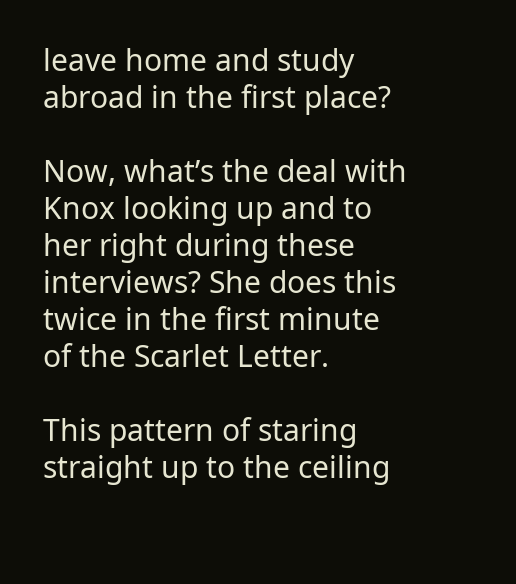leave home and study abroad in the first place?

Now, what’s the deal with Knox looking up and to her right during these interviews? She does this twice in the first minute of the Scarlet Letter.

This pattern of staring straight up to the ceiling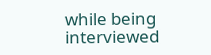while being interviewed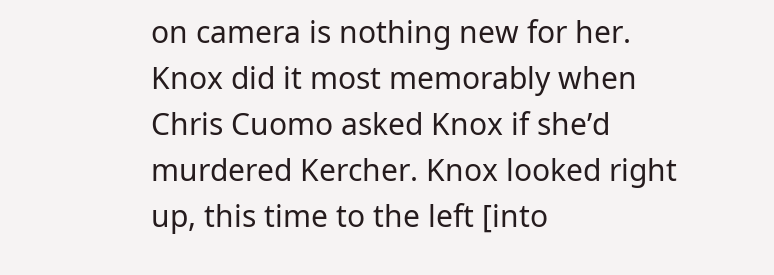on camera is nothing new for her. Knox did it most memorably when Chris Cuomo asked Knox if she’d murdered Kercher. Knox looked right up, this time to the left [into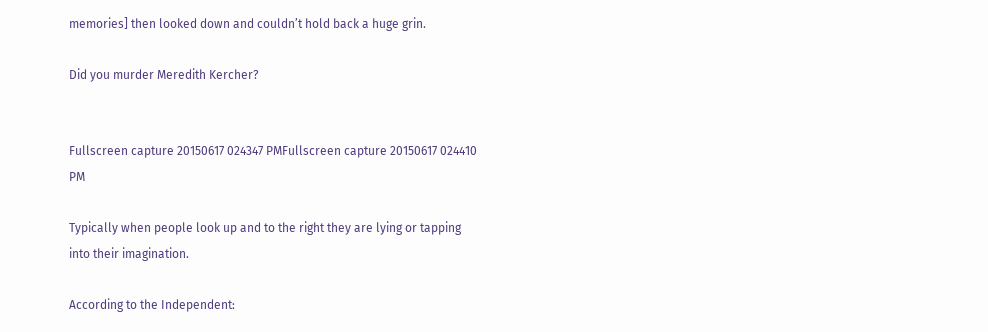memories] then looked down and couldn’t hold back a huge grin.

Did you murder Meredith Kercher?


Fullscreen capture 20150617 024347 PMFullscreen capture 20150617 024410 PM

Typically when people look up and to the right they are lying or tapping into their imagination.

According to the Independent: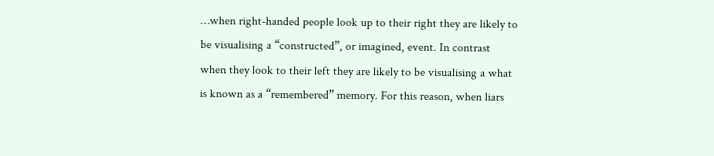…when right-handed people look up to their right they are likely to be visualising a “constructed”, or imagined, event. In contrast when they look to their left they are likely to be visualising a what is known as a “remembered” memory. For this reason, when liars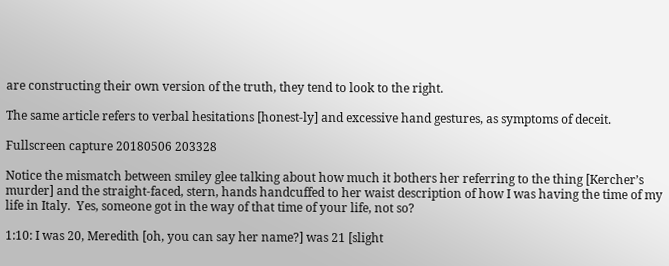are constructing their own version of the truth, they tend to look to the right.

The same article refers to verbal hesitations [honest-ly] and excessive hand gestures, as symptoms of deceit.

Fullscreen capture 20180506 203328

Notice the mismatch between smiley glee talking about how much it bothers her referring to the thing [Kercher’s murder] and the straight-faced, stern, hands handcuffed to her waist description of how I was having the time of my life in Italy.  Yes, someone got in the way of that time of your life, not so?

1:10: I was 20, Meredith [oh, you can say her name?] was 21 [slight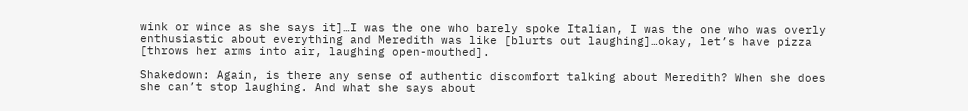wink or wince as she says it]…I was the one who barely spoke Italian, I was the one who was overly enthusiastic about everything and Meredith was like [blurts out laughing]…okay, let’s have pizza [throws her arms into air, laughing open-mouthed].

Shakedown: Again, is there any sense of authentic discomfort talking about Meredith? When she does she can’t stop laughing. And what she says about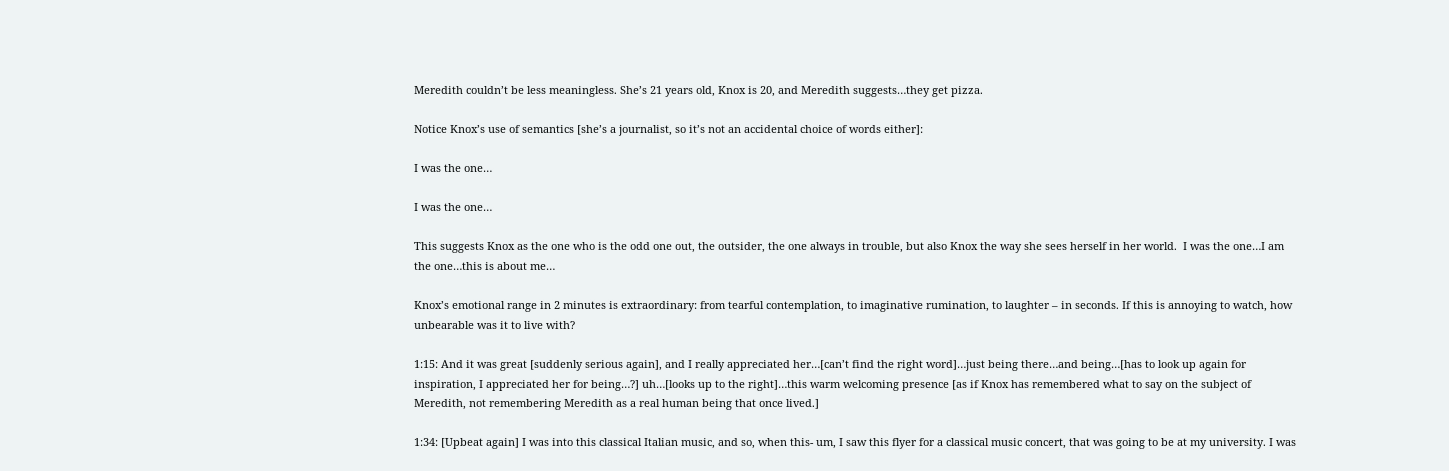Meredith couldn’t be less meaningless. She’s 21 years old, Knox is 20, and Meredith suggests…they get pizza.

Notice Knox’s use of semantics [she’s a journalist, so it’s not an accidental choice of words either]:

I was the one…

I was the one…

This suggests Knox as the one who is the odd one out, the outsider, the one always in trouble, but also Knox the way she sees herself in her world.  I was the one…I am the one…this is about me…

Knox’s emotional range in 2 minutes is extraordinary: from tearful contemplation, to imaginative rumination, to laughter – in seconds. If this is annoying to watch, how unbearable was it to live with?

1:15: And it was great [suddenly serious again], and I really appreciated her…[can’t find the right word]…just being there…and being…[has to look up again for inspiration, I appreciated her for being…?] uh…[looks up to the right]…this warm welcoming presence [as if Knox has remembered what to say on the subject of Meredith, not remembering Meredith as a real human being that once lived.]

1:34: [Upbeat again] I was into this classical Italian music, and so, when this- um, I saw this flyer for a classical music concert, that was going to be at my university. I was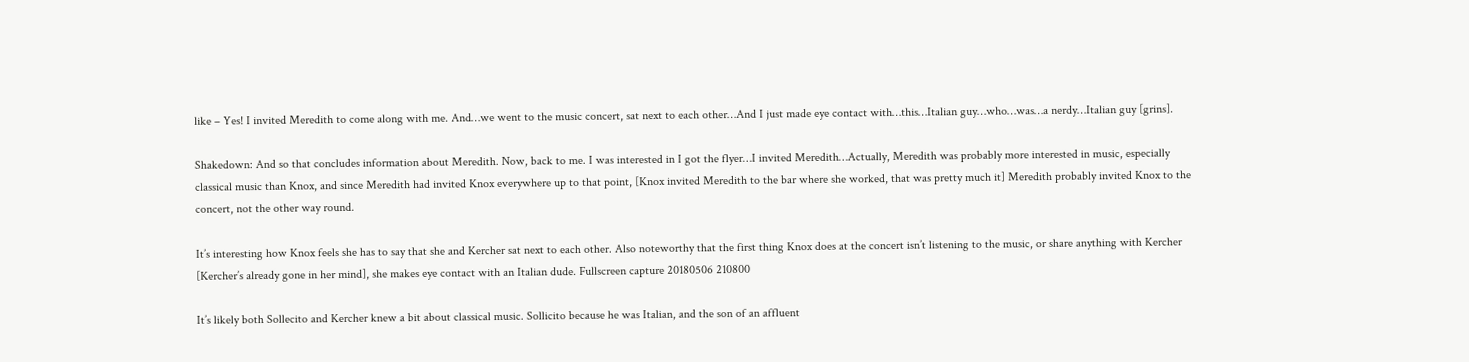like – Yes! I invited Meredith to come along with me. And…we went to the music concert, sat next to each other…And I just made eye contact with…this…Italian guy…who…was…a nerdy…Italian guy [grins].

Shakedown: And so that concludes information about Meredith. Now, back to me. I was interested in I got the flyer…I invited Meredith…Actually, Meredith was probably more interested in music, especially classical music than Knox, and since Meredith had invited Knox everywhere up to that point, [Knox invited Meredith to the bar where she worked, that was pretty much it] Meredith probably invited Knox to the concert, not the other way round.

It’s interesting how Knox feels she has to say that she and Kercher sat next to each other. Also noteworthy that the first thing Knox does at the concert isn’t listening to the music, or share anything with Kercher [Kercher’s already gone in her mind], she makes eye contact with an Italian dude. Fullscreen capture 20180506 210800

It’s likely both Sollecito and Kercher knew a bit about classical music. Sollicito because he was Italian, and the son of an affluent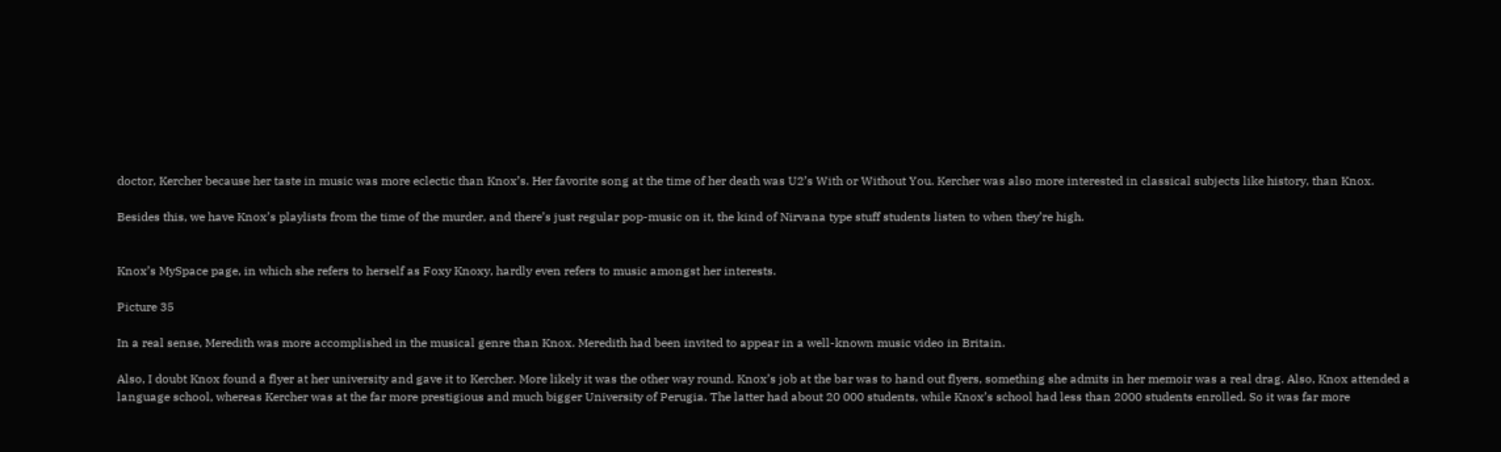doctor, Kercher because her taste in music was more eclectic than Knox’s. Her favorite song at the time of her death was U2’s With or Without You. Kercher was also more interested in classical subjects like history, than Knox.

Besides this, we have Knox’s playlists from the time of the murder, and there’s just regular pop-music on it, the kind of Nirvana type stuff students listen to when they’re high.


Knox’s MySpace page, in which she refers to herself as Foxy Knoxy, hardly even refers to music amongst her interests.

Picture 35

In a real sense, Meredith was more accomplished in the musical genre than Knox. Meredith had been invited to appear in a well-known music video in Britain.

Also, I doubt Knox found a flyer at her university and gave it to Kercher. More likely it was the other way round. Knox’s job at the bar was to hand out flyers, something she admits in her memoir was a real drag. Also, Knox attended a language school, whereas Kercher was at the far more prestigious and much bigger University of Perugia. The latter had about 20 000 students, while Knox’s school had less than 2000 students enrolled. So it was far more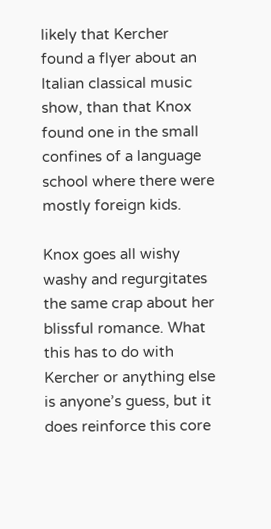likely that Kercher found a flyer about an Italian classical music show, than that Knox found one in the small confines of a language school where there were mostly foreign kids.

Knox goes all wishy washy and regurgitates the same crap about her blissful romance. What this has to do with Kercher or anything else is anyone’s guess, but it does reinforce this core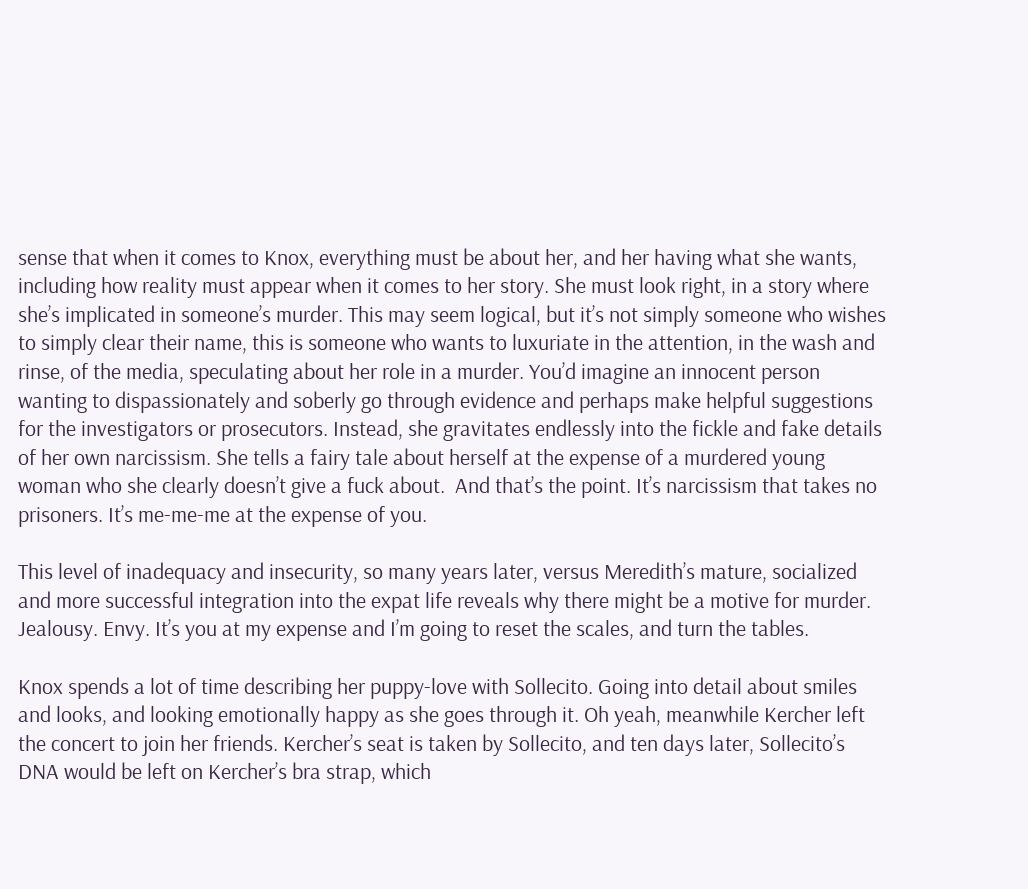sense that when it comes to Knox, everything must be about her, and her having what she wants, including how reality must appear when it comes to her story. She must look right, in a story where she’s implicated in someone’s murder. This may seem logical, but it’s not simply someone who wishes to simply clear their name, this is someone who wants to luxuriate in the attention, in the wash and rinse, of the media, speculating about her role in a murder. You’d imagine an innocent person wanting to dispassionately and soberly go through evidence and perhaps make helpful suggestions for the investigators or prosecutors. Instead, she gravitates endlessly into the fickle and fake details of her own narcissism. She tells a fairy tale about herself at the expense of a murdered young woman who she clearly doesn’t give a fuck about.  And that’s the point. It’s narcissism that takes no prisoners. It’s me-me-me at the expense of you.

This level of inadequacy and insecurity, so many years later, versus Meredith’s mature, socialized and more successful integration into the expat life reveals why there might be a motive for murder. Jealousy. Envy. It’s you at my expense and I’m going to reset the scales, and turn the tables.

Knox spends a lot of time describing her puppy-love with Sollecito. Going into detail about smiles and looks, and looking emotionally happy as she goes through it. Oh yeah, meanwhile Kercher left the concert to join her friends. Kercher’s seat is taken by Sollecito, and ten days later, Sollecito’s DNA would be left on Kercher’s bra strap, which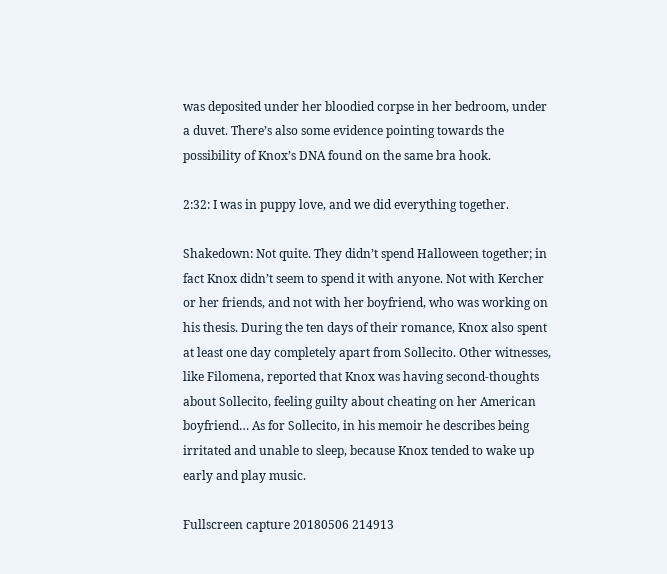was deposited under her bloodied corpse in her bedroom, under a duvet. There’s also some evidence pointing towards the possibility of Knox’s DNA found on the same bra hook.

2:32: I was in puppy love, and we did everything together.

Shakedown: Not quite. They didn’t spend Halloween together; in fact Knox didn’t seem to spend it with anyone. Not with Kercher or her friends, and not with her boyfriend, who was working on his thesis. During the ten days of their romance, Knox also spent at least one day completely apart from Sollecito. Other witnesses, like Filomena, reported that Knox was having second-thoughts about Sollecito, feeling guilty about cheating on her American boyfriend… As for Sollecito, in his memoir he describes being irritated and unable to sleep, because Knox tended to wake up early and play music.

Fullscreen capture 20180506 214913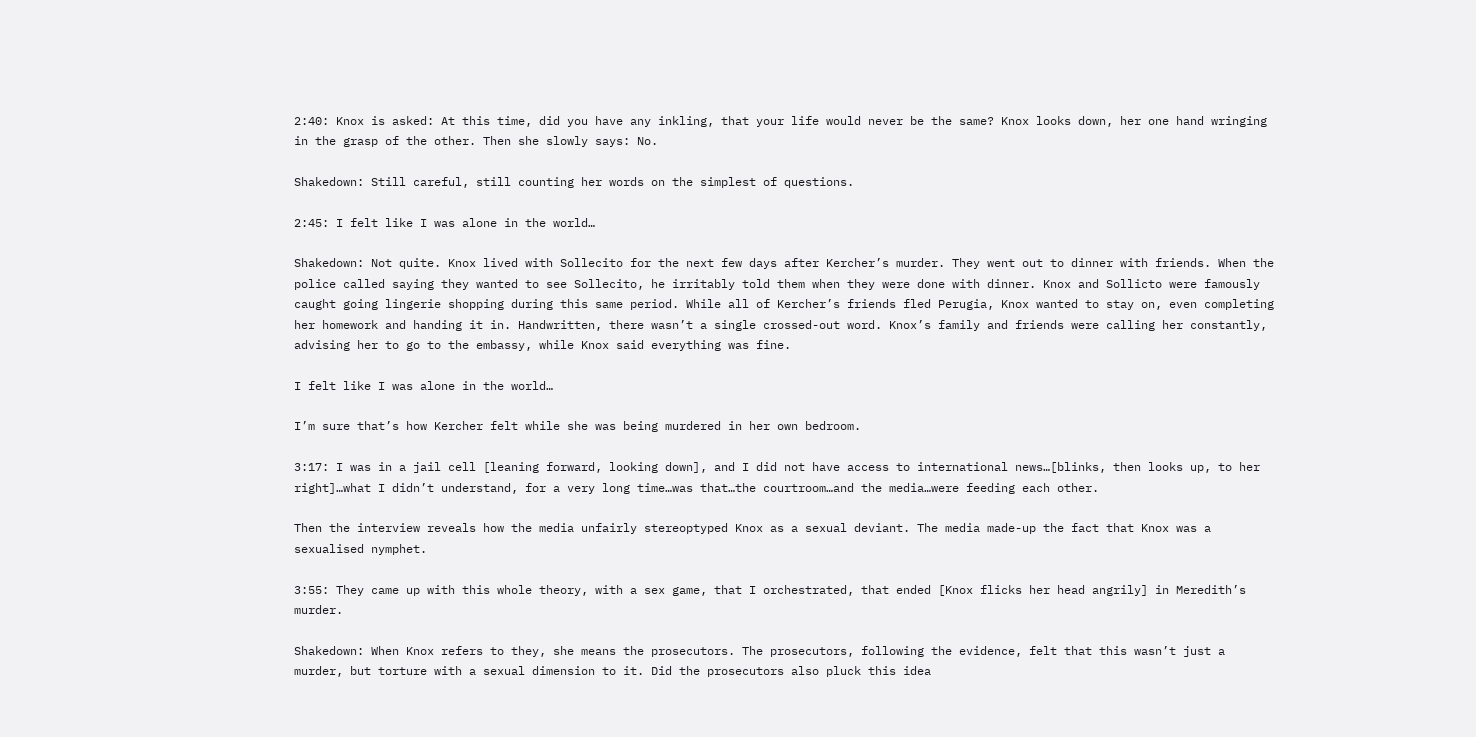2:40: Knox is asked: At this time, did you have any inkling, that your life would never be the same? Knox looks down, her one hand wringing in the grasp of the other. Then she slowly says: No.

Shakedown: Still careful, still counting her words on the simplest of questions.

2:45: I felt like I was alone in the world…

Shakedown: Not quite. Knox lived with Sollecito for the next few days after Kercher’s murder. They went out to dinner with friends. When the police called saying they wanted to see Sollecito, he irritably told them when they were done with dinner. Knox and Sollicto were famously caught going lingerie shopping during this same period. While all of Kercher’s friends fled Perugia, Knox wanted to stay on, even completing her homework and handing it in. Handwritten, there wasn’t a single crossed-out word. Knox’s family and friends were calling her constantly, advising her to go to the embassy, while Knox said everything was fine.

I felt like I was alone in the world…

I’m sure that’s how Kercher felt while she was being murdered in her own bedroom.

3:17: I was in a jail cell [leaning forward, looking down], and I did not have access to international news…[blinks, then looks up, to her right]…what I didn’t understand, for a very long time…was that…the courtroom…and the media…were feeding each other.

Then the interview reveals how the media unfairly stereoptyped Knox as a sexual deviant. The media made-up the fact that Knox was a sexualised nymphet.

3:55: They came up with this whole theory, with a sex game, that I orchestrated, that ended [Knox flicks her head angrily] in Meredith’s murder.

Shakedown: When Knox refers to they, she means the prosecutors. The prosecutors, following the evidence, felt that this wasn’t just a murder, but torture with a sexual dimension to it. Did the prosecutors also pluck this idea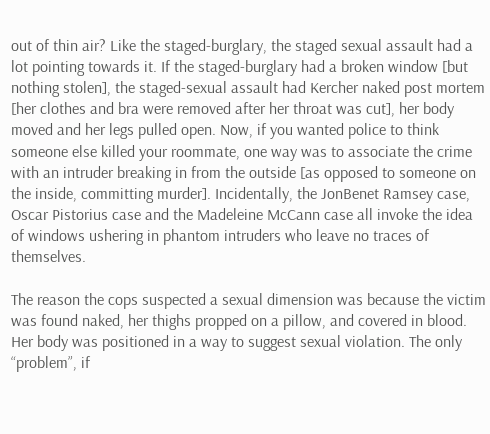out of thin air? Like the staged-burglary, the staged sexual assault had a lot pointing towards it. If the staged-burglary had a broken window [but nothing stolen], the staged-sexual assault had Kercher naked post mortem [her clothes and bra were removed after her throat was cut], her body moved and her legs pulled open. Now, if you wanted police to think someone else killed your roommate, one way was to associate the crime with an intruder breaking in from the outside [as opposed to someone on the inside, committing murder]. Incidentally, the JonBenet Ramsey case, Oscar Pistorius case and the Madeleine McCann case all invoke the idea of windows ushering in phantom intruders who leave no traces of themselves.

The reason the cops suspected a sexual dimension was because the victim was found naked, her thighs propped on a pillow, and covered in blood. Her body was positioned in a way to suggest sexual violation. The only “problem”, if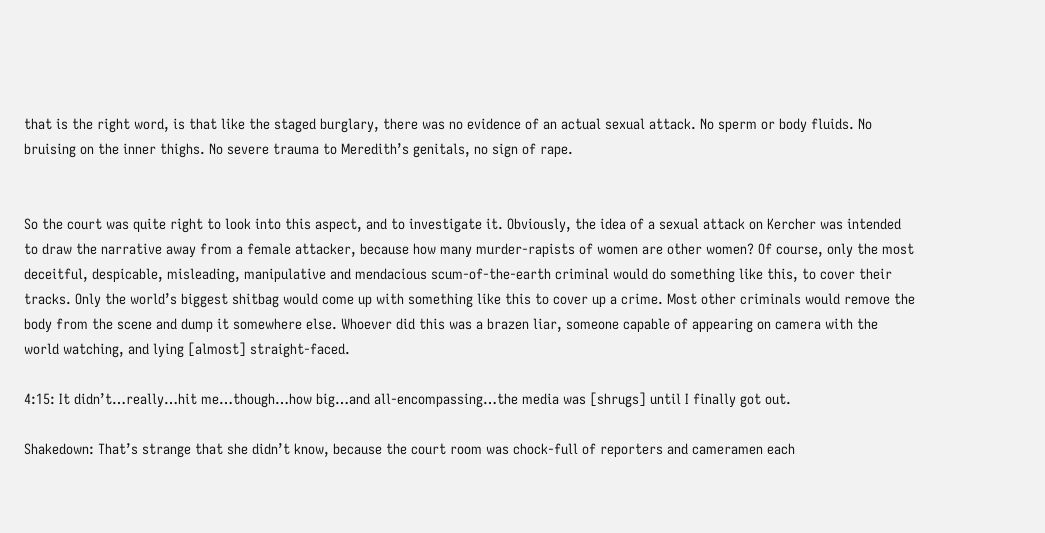that is the right word, is that like the staged burglary, there was no evidence of an actual sexual attack. No sperm or body fluids. No bruising on the inner thighs. No severe trauma to Meredith’s genitals, no sign of rape.


So the court was quite right to look into this aspect, and to investigate it. Obviously, the idea of a sexual attack on Kercher was intended to draw the narrative away from a female attacker, because how many murder-rapists of women are other women? Of course, only the most deceitful, despicable, misleading, manipulative and mendacious scum-of-the-earth criminal would do something like this, to cover their tracks. Only the world’s biggest shitbag would come up with something like this to cover up a crime. Most other criminals would remove the body from the scene and dump it somewhere else. Whoever did this was a brazen liar, someone capable of appearing on camera with the world watching, and lying [almost] straight-faced.

4:15: It didn’t…really…hit me…though…how big…and all-encompassing…the media was [shrugs] until I finally got out.

Shakedown: That’s strange that she didn’t know, because the court room was chock-full of reporters and cameramen each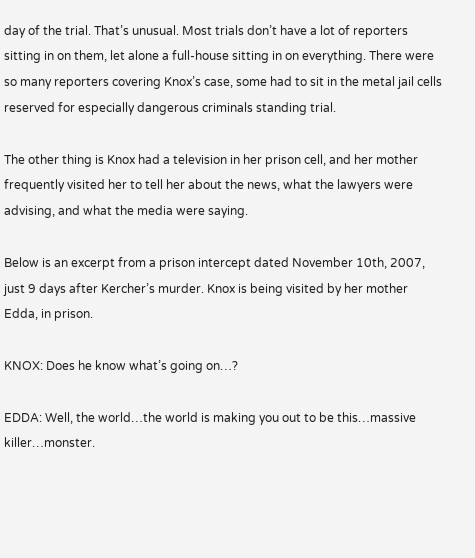day of the trial. That’s unusual. Most trials don’t have a lot of reporters sitting in on them, let alone a full-house sitting in on everything. There were so many reporters covering Knox’s case, some had to sit in the metal jail cells reserved for especially dangerous criminals standing trial.

The other thing is Knox had a television in her prison cell, and her mother frequently visited her to tell her about the news, what the lawyers were advising, and what the media were saying.

Below is an excerpt from a prison intercept dated November 10th, 2007, just 9 days after Kercher’s murder. Knox is being visited by her mother Edda, in prison.

KNOX: Does he know what’s going on…?

EDDA: Well, the world…the world is making you out to be this…massive killer…monster.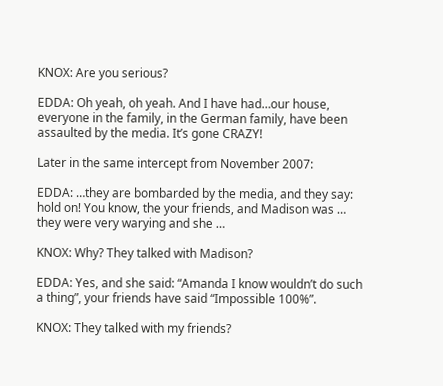KNOX: Are you serious?

EDDA: Oh yeah, oh yeah. And I have had…our house, everyone in the family, in the German family, have been assaulted by the media. It’s gone CRAZY!

Later in the same intercept from November 2007:

EDDA: …they are bombarded by the media, and they say: hold on! You know, the your friends, and Madison was … they were very warying and she …

KNOX: Why? They talked with Madison?

EDDA: Yes, and she said: “Amanda I know wouldn’t do such a thing”, your friends have said “Impossible 100%”.

KNOX: They talked with my friends?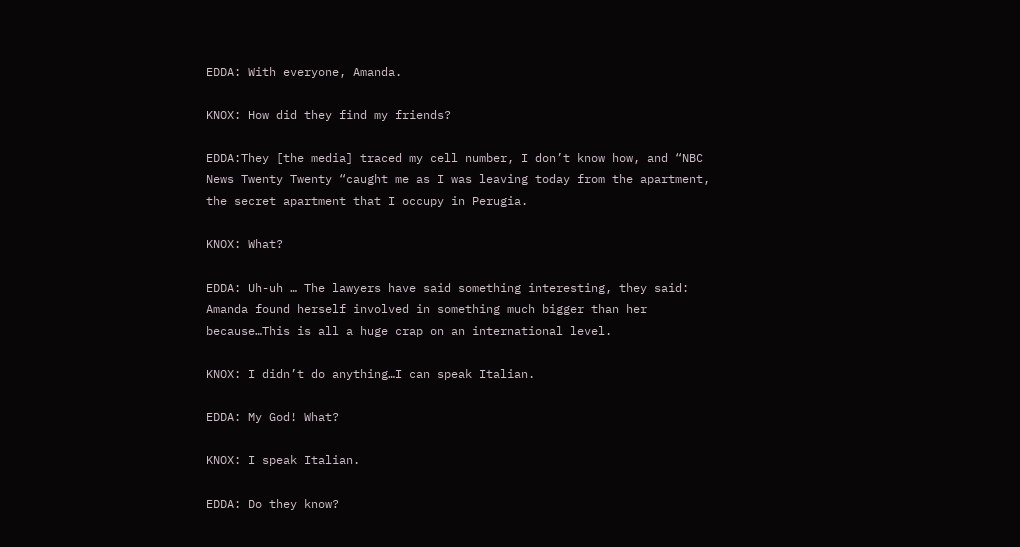EDDA: With everyone, Amanda.

KNOX: How did they find my friends?

EDDA:They [the media] traced my cell number, I don’t know how, and “NBC News Twenty Twenty “caught me as I was leaving today from the apartment, the secret apartment that I occupy in Perugia.

KNOX: What?

EDDA: Uh-uh … The lawyers have said something interesting, they said: Amanda found herself involved in something much bigger than her because…This is all a huge crap on an international level.

KNOX: I didn’t do anything…I can speak Italian.

EDDA: My God! What?

KNOX: I speak Italian.

EDDA: Do they know?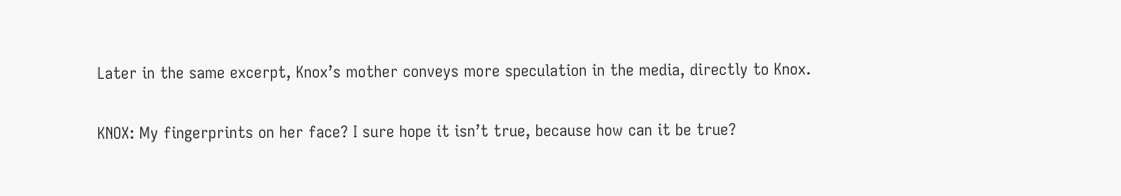Later in the same excerpt, Knox’s mother conveys more speculation in the media, directly to Knox.

KNOX: My fingerprints on her face? I sure hope it isn’t true, because how can it be true?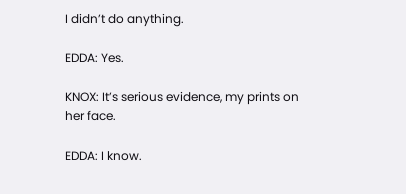I didn’t do anything.

EDDA: Yes.

KNOX: It’s serious evidence, my prints on her face.

EDDA: I know.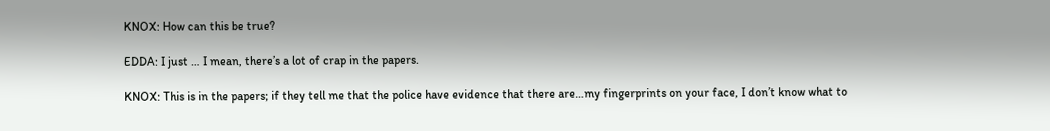KNOX: How can this be true?

EDDA: I just … I mean, there’s a lot of crap in the papers.

KNOX: This is in the papers; if they tell me that the police have evidence that there are…my fingerprints on your face, I don’t know what to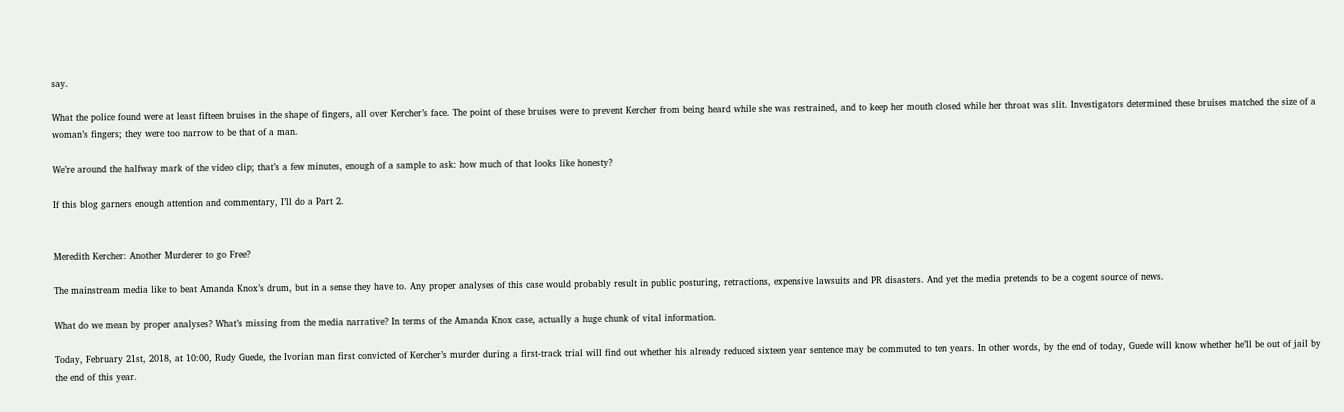say.

What the police found were at least fifteen bruises in the shape of fingers, all over Kercher’s face. The point of these bruises were to prevent Kercher from being heard while she was restrained, and to keep her mouth closed while her throat was slit. Investigators determined these bruises matched the size of a woman’s fingers; they were too narrow to be that of a man.

We’re around the halfway mark of the video clip; that’s a few minutes, enough of a sample to ask: how much of that looks like honesty?

If this blog garners enough attention and commentary, I’ll do a Part 2.


Meredith Kercher: Another Murderer to go Free?

The mainstream media like to beat Amanda Knox’s drum, but in a sense they have to. Any proper analyses of this case would probably result in public posturing, retractions, expensive lawsuits and PR disasters. And yet the media pretends to be a cogent source of news.

What do we mean by proper analyses? What’s missing from the media narrative? In terms of the Amanda Knox case, actually a huge chunk of vital information.

Today, February 21st, 2018, at 10:00, Rudy Guede, the Ivorian man first convicted of Kercher’s murder during a first-track trial will find out whether his already reduced sixteen year sentence may be commuted to ten years. In other words, by the end of today, Guede will know whether he’ll be out of jail by the end of this year.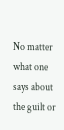No matter what one says about the guilt or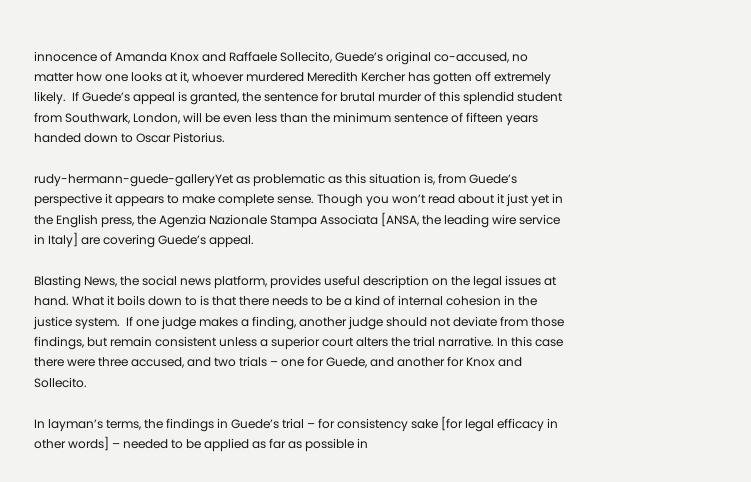innocence of Amanda Knox and Raffaele Sollecito, Guede’s original co-accused, no matter how one looks at it, whoever murdered Meredith Kercher has gotten off extremely likely.  If Guede’s appeal is granted, the sentence for brutal murder of this splendid student from Southwark, London, will be even less than the minimum sentence of fifteen years handed down to Oscar Pistorius.

rudy-hermann-guede-galleryYet as problematic as this situation is, from Guede’s perspective it appears to make complete sense. Though you won’t read about it just yet in the English press, the Agenzia Nazionale Stampa Associata [ANSA, the leading wire service in Italy] are covering Guede’s appeal.

Blasting News, the social news platform, provides useful description on the legal issues at hand. What it boils down to is that there needs to be a kind of internal cohesion in the justice system.  If one judge makes a finding, another judge should not deviate from those findings, but remain consistent unless a superior court alters the trial narrative. In this case there were three accused, and two trials – one for Guede, and another for Knox and Sollecito.

In layman’s terms, the findings in Guede’s trial – for consistency sake [for legal efficacy in other words] – needed to be applied as far as possible in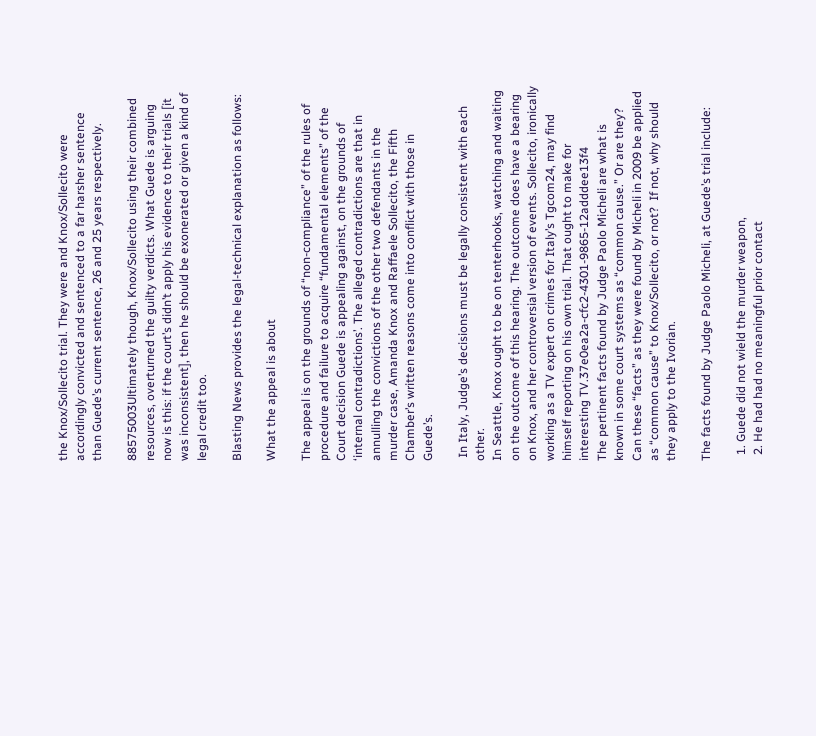the Knox/Sollecito trial. They were and Knox/Sollecito were accordingly convicted and sentenced to a far harsher sentence than Guede’s current sentence, 26 and 25 years respectively.

88575003Ultimately though, Knox/Sollecito using their combined resources, overturned the guilty verdicts. What Guede is arguing now is this: if the court’s didn’t apply his evidence to their trials [it was inconsistent], then he should be exonerated or given a kind of legal credit too.

Blasting News provides the legal-technical explanation as follows:

What the appeal is about

The appeal is on the grounds of “non-compliance” of the rules of procedure and failure to acquire “fundamental elements” of the Court decision Guede is appealing against, on the grounds of ‘internal contradictions’. The alleged contradictions are that in annulling the convictions of the other two defendants in the murder case, Amanda Knox and Raffaele Sollecito, the Fifth Chamber’s written reasons come into conflict with those in Guede’s.

 In Italy, Judge’s decisions must be legally consistent with each other.
In Seattle, Knox ought to be on tenterhooks, watching and waiting on the outcome of this hearing. The outcome does have a bearing on Knox, and her controversial version of events. Sollecito, ironically working as a TV expert on crimes for Italy’s Tgcom24, may find himself reporting on his own trial. That ought to make for interesting TV.37e0ea2a-cfc2-4301-9865-12adddee13f4
The pertinent facts found by Judge Paolo Micheli are what is known in some court systems as “common cause.” Or are they? Can these “facts” as they were found by Micheli in 2009 be applied as “common cause” to Knox/Sollecito, or not?  If not, why should they apply to the Ivorian.

The facts found by Judge Paolo Micheli, at Guede’s trial include:

  1. Guede did not wield the murder weapon,
  2. He had had no meaningful prior contact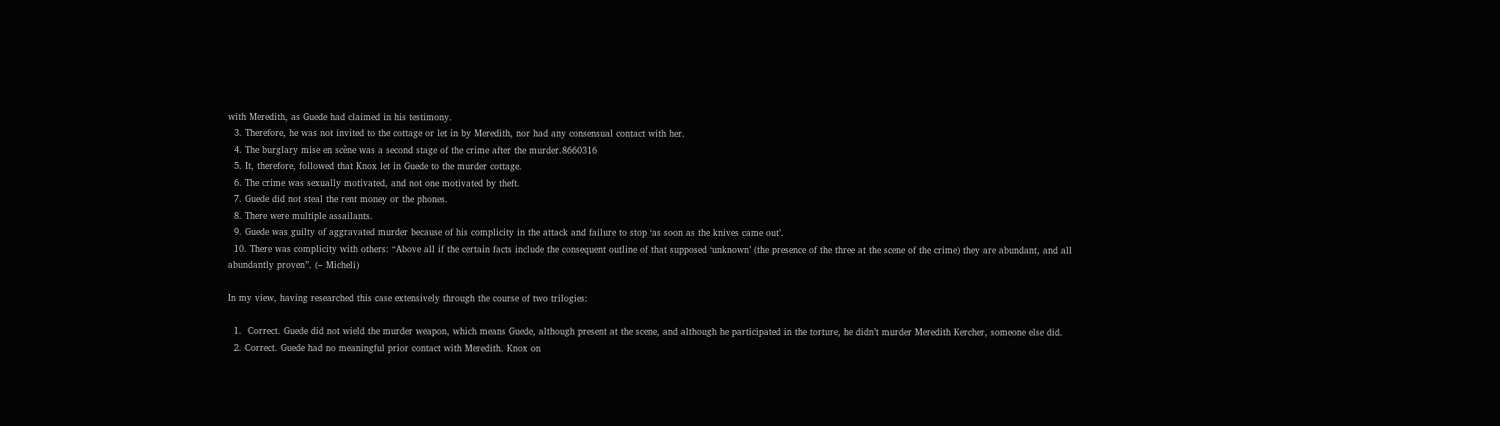with Meredith, as Guede had claimed in his testimony.
  3. Therefore, he was not invited to the cottage or let in by Meredith, nor had any consensual contact with her.
  4. The burglary mise en scène was a second stage of the crime after the murder.8660316
  5. It, therefore, followed that Knox let in Guede to the murder cottage.
  6. The crime was sexually motivated, and not one motivated by theft.
  7. Guede did not steal the rent money or the phones.
  8. There were multiple assailants.
  9. Guede was guilty of aggravated murder because of his complicity in the attack and failure to stop ‘as soon as the knives came out’.
  10. There was complicity with others: “Above all if the certain facts include the consequent outline of that supposed ‘unknown’ (the presence of the three at the scene of the crime) they are abundant, and all abundantly proven”. (– Micheli)

In my view, having researched this case extensively through the course of two trilogies:

  1.  Correct. Guede did not wield the murder weapon, which means Guede, although present at the scene, and although he participated in the torture, he didn’t murder Meredith Kercher, someone else did.
  2. Correct. Guede had no meaningful prior contact with Meredith. Knox on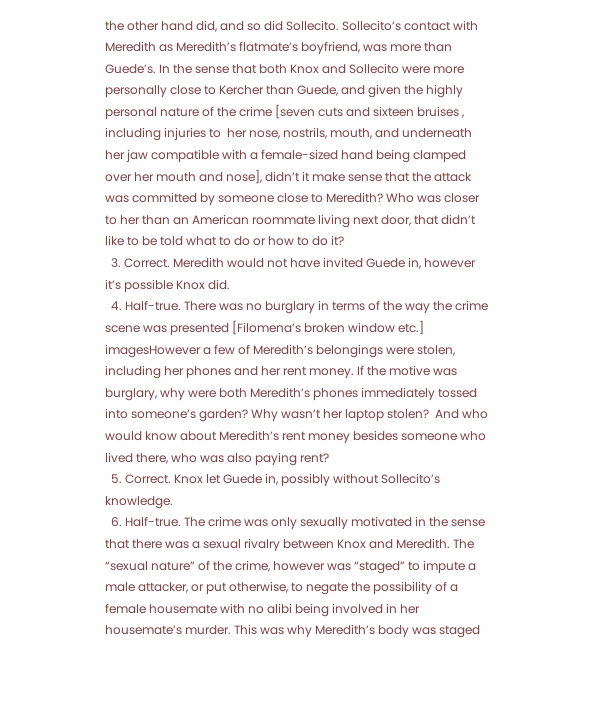the other hand did, and so did Sollecito. Sollecito’s contact with Meredith as Meredith’s flatmate’s boyfriend, was more than Guede’s. In the sense that both Knox and Sollecito were more personally close to Kercher than Guede, and given the highly personal nature of the crime [seven cuts and sixteen bruises , including injuries to  her nose, nostrils, mouth, and underneath her jaw compatible with a female-sized hand being clamped over her mouth and nose], didn’t it make sense that the attack was committed by someone close to Meredith? Who was closer to her than an American roommate living next door, that didn’t like to be told what to do or how to do it?
  3. Correct. Meredith would not have invited Guede in, however it’s possible Knox did.
  4. Half-true. There was no burglary in terms of the way the crime scene was presented [Filomena’s broken window etc.] imagesHowever a few of Meredith’s belongings were stolen, including her phones and her rent money. If the motive was burglary, why were both Meredith’s phones immediately tossed into someone’s garden? Why wasn’t her laptop stolen?  And who would know about Meredith’s rent money besides someone who lived there, who was also paying rent?
  5. Correct. Knox let Guede in, possibly without Sollecito’s knowledge.
  6. Half-true. The crime was only sexually motivated in the sense that there was a sexual rivalry between Knox and Meredith. The “sexual nature” of the crime, however was “staged” to impute a male attacker, or put otherwise, to negate the possibility of a female housemate with no alibi being involved in her housemate’s murder. This was why Meredith’s body was staged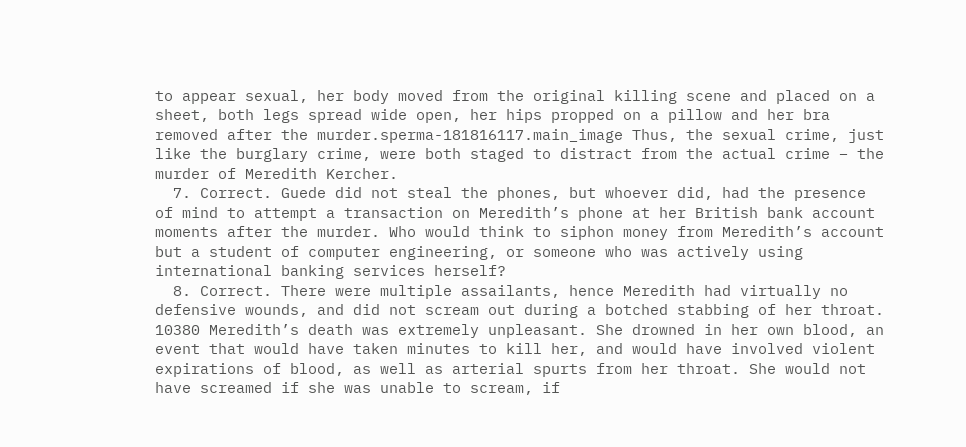to appear sexual, her body moved from the original killing scene and placed on a sheet, both legs spread wide open, her hips propped on a pillow and her bra removed after the murder.sperma-181816117.main_image Thus, the sexual crime, just like the burglary crime, were both staged to distract from the actual crime – the murder of Meredith Kercher.
  7. Correct. Guede did not steal the phones, but whoever did, had the presence of mind to attempt a transaction on Meredith’s phone at her British bank account moments after the murder. Who would think to siphon money from Meredith’s account but a student of computer engineering, or someone who was actively using international banking services herself?
  8. Correct. There were multiple assailants, hence Meredith had virtually no defensive wounds, and did not scream out during a botched stabbing of her throat. 10380 Meredith’s death was extremely unpleasant. She drowned in her own blood, an event that would have taken minutes to kill her, and would have involved violent expirations of blood, as well as arterial spurts from her throat. She would not have screamed if she was unable to scream, if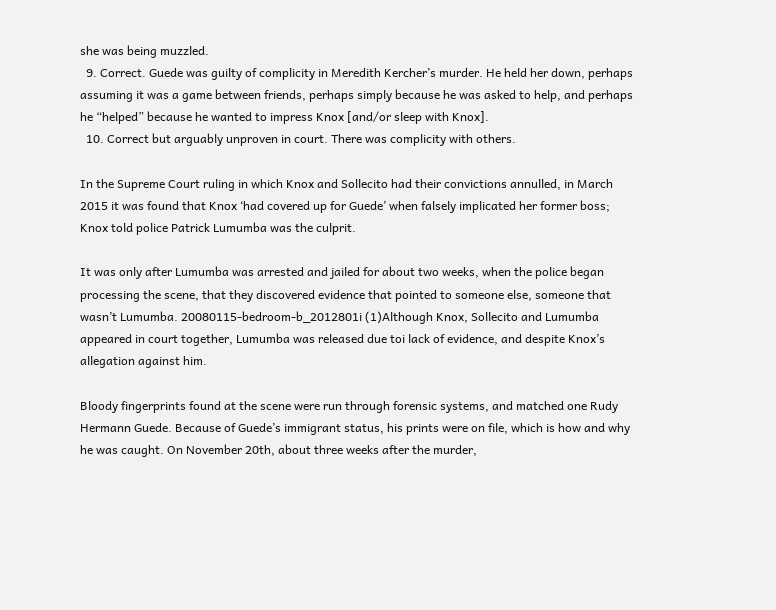she was being muzzled.
  9. Correct. Guede was guilty of complicity in Meredith Kercher’s murder. He held her down, perhaps assuming it was a game between friends, perhaps simply because he was asked to help, and perhaps he “helped” because he wanted to impress Knox [and/or sleep with Knox].
  10. Correct but arguably unproven in court. There was complicity with others.

In the Supreme Court ruling in which Knox and Sollecito had their convictions annulled, in March 2015 it was found that Knox ‘had covered up for Guede’ when falsely implicated her former boss; Knox told police Patrick Lumumba was the culprit.

It was only after Lumumba was arrested and jailed for about two weeks, when the police began processing the scene, that they discovered evidence that pointed to someone else, someone that wasn’t Lumumba. 20080115-bedroom-b_2012801i (1)Although Knox, Sollecito and Lumumba appeared in court together, Lumumba was released due toi lack of evidence, and despite Knox’s allegation against him.

Bloody fingerprints found at the scene were run through forensic systems, and matched one Rudy Hermann Guede. Because of Guede’s immigrant status, his prints were on file, which is how and why he was caught. On November 20th, about three weeks after the murder,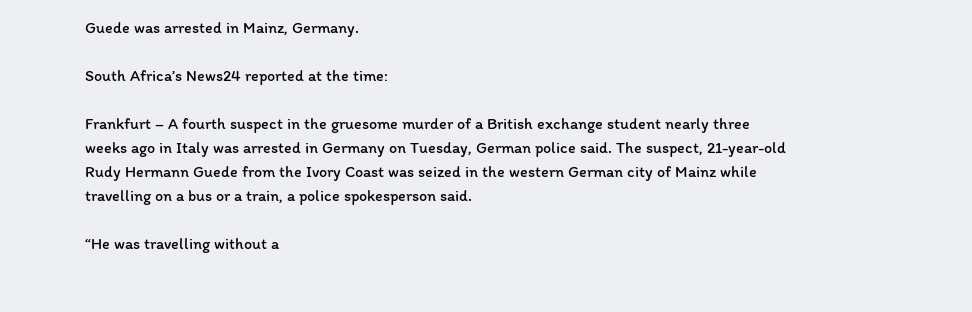Guede was arrested in Mainz, Germany.

South Africa’s News24 reported at the time:

Frankfurt – A fourth suspect in the gruesome murder of a British exchange student nearly three weeks ago in Italy was arrested in Germany on Tuesday, German police said. The suspect, 21-year-old Rudy Hermann Guede from the Ivory Coast was seized in the western German city of Mainz while travelling on a bus or a train, a police spokesperson said.

“He was travelling without a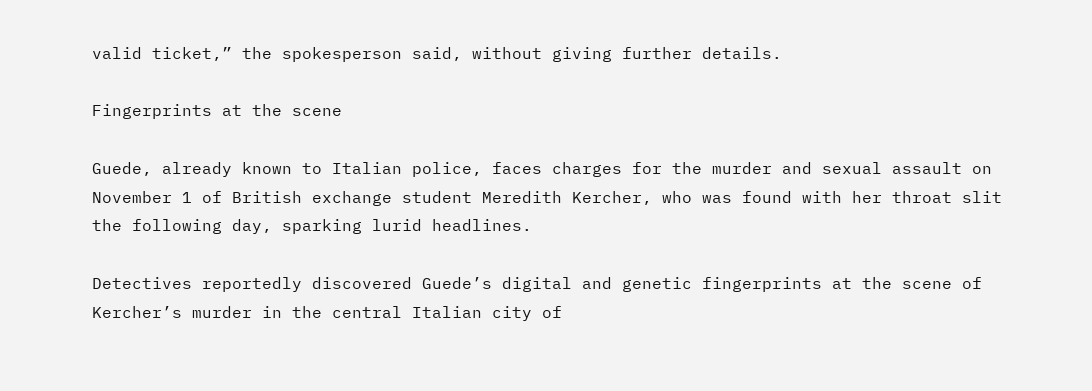valid ticket,” the spokesperson said, without giving further details.

Fingerprints at the scene

Guede, already known to Italian police, faces charges for the murder and sexual assault on November 1 of British exchange student Meredith Kercher, who was found with her throat slit the following day, sparking lurid headlines.

Detectives reportedly discovered Guede’s digital and genetic fingerprints at the scene of Kercher’s murder in the central Italian city of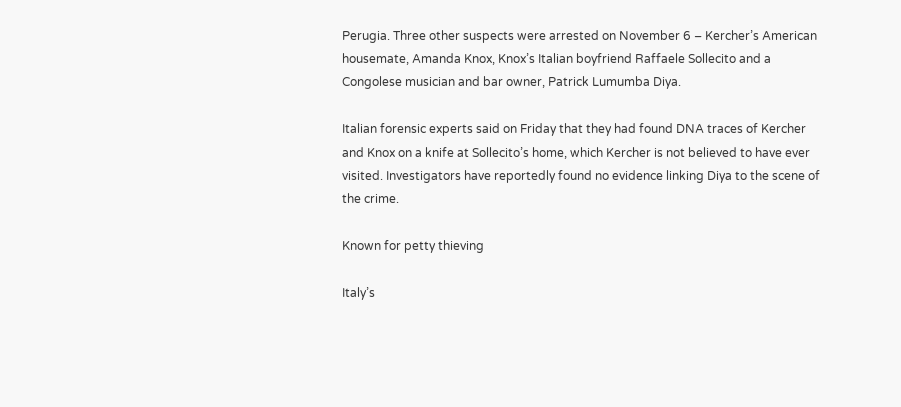Perugia. Three other suspects were arrested on November 6 – Kercher’s American housemate, Amanda Knox, Knox’s Italian boyfriend Raffaele Sollecito and a Congolese musician and bar owner, Patrick Lumumba Diya.

Italian forensic experts said on Friday that they had found DNA traces of Kercher and Knox on a knife at Sollecito’s home, which Kercher is not believed to have ever visited. Investigators have reportedly found no evidence linking Diya to the scene of the crime.

Known for petty thieving

Italy’s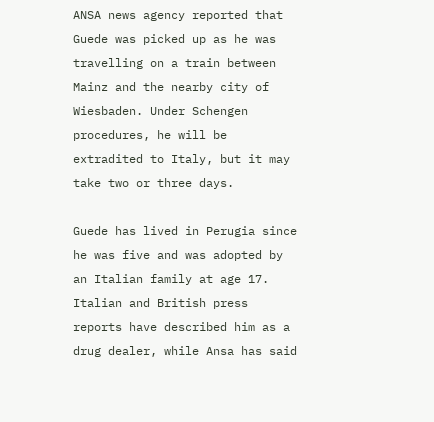ANSA news agency reported that Guede was picked up as he was travelling on a train between Mainz and the nearby city of Wiesbaden. Under Schengen procedures, he will be extradited to Italy, but it may take two or three days.

Guede has lived in Perugia since he was five and was adopted by an Italian family at age 17. Italian and British press reports have described him as a drug dealer, while Ansa has said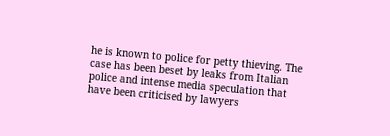he is known to police for petty thieving. The case has been beset by leaks from Italian police and intense media speculation that have been criticised by lawyers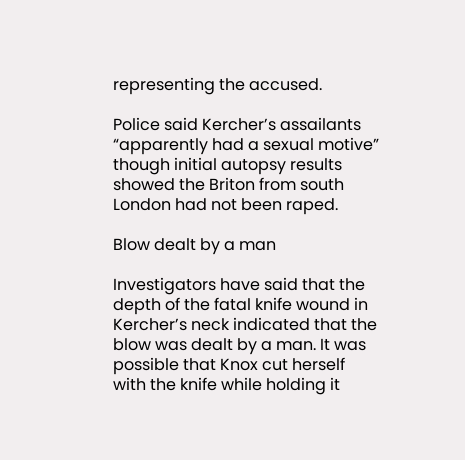representing the accused.

Police said Kercher’s assailants “apparently had a sexual motive” though initial autopsy results showed the Briton from south London had not been raped.

Blow dealt by a man

Investigators have said that the depth of the fatal knife wound in Kercher’s neck indicated that the blow was dealt by a man. It was possible that Knox cut herself with the knife while holding it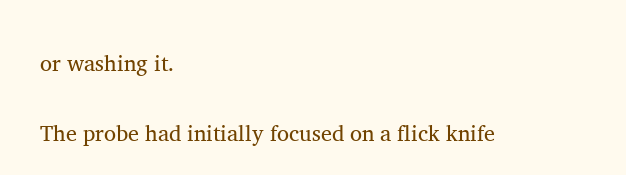or washing it.

The probe had initially focused on a flick knife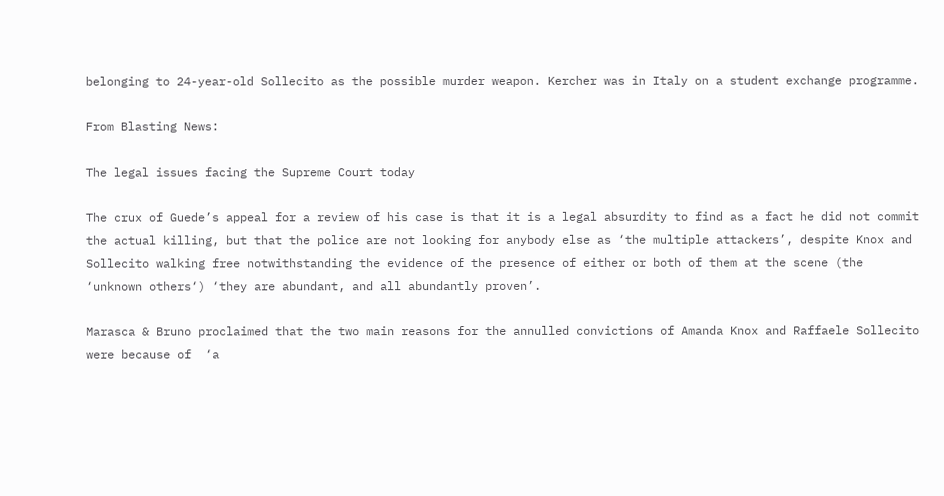belonging to 24-year-old Sollecito as the possible murder weapon. Kercher was in Italy on a student exchange programme.

From Blasting News:

The legal issues facing the Supreme Court today

The crux of Guede’s appeal for a review of his case is that it is a legal absurdity to find as a fact he did not commit the actual killing, but that the police are not looking for anybody else as ‘the multiple attackers’, despite Knox and Sollecito walking free notwithstanding the evidence of the presence of either or both of them at the scene (the ‘unknown others‘) ‘they are abundant, and all abundantly proven’.

Marasca & Bruno proclaimed that the two main reasons for the annulled convictions of Amanda Knox and Raffaele Sollecito were because of  ‘a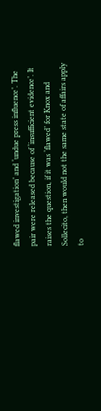flawed investigation’ and ‘undue press influence’. The pair were released because of ‘insufficient evidence’. It raises the question, if it was ‘flawed’ for Knox and Sollecito, then would not the same state of affairs apply to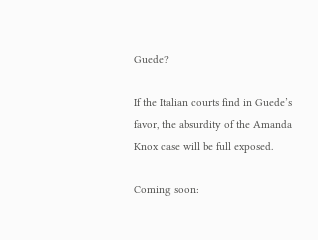Guede?

If the Italian courts find in Guede’s favor, the absurdity of the Amanda Knox case will be full exposed.

Coming soon: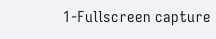1-Fullscreen capture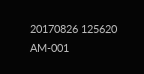20170826 125620 AM-001